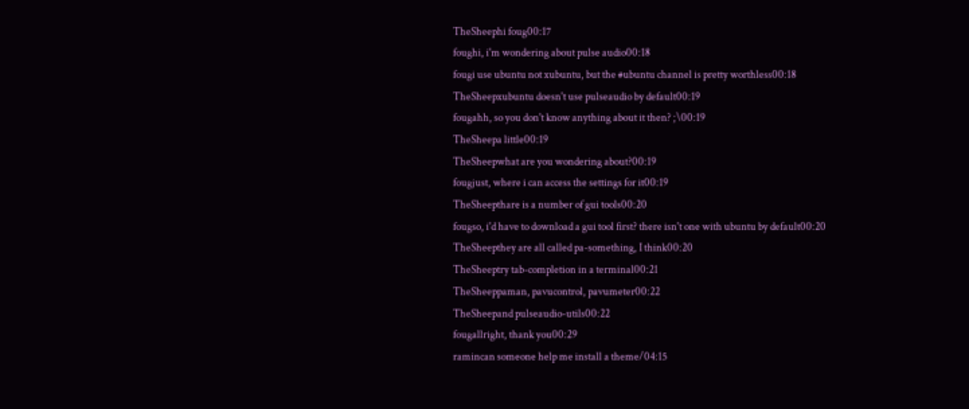TheSheephi foug00:17
foughi, i'm wondering about pulse audio00:18
fougi use ubuntu not xubuntu, but the #ubuntu channel is pretty worthless00:18
TheSheepxubuntu doesn't use pulseaudio by default00:19
fougahh, so you don't know anything about it then? ;\00:19
TheSheepa little00:19
TheSheepwhat are you wondering about?00:19
fougjust, where i can access the settings for it00:19
TheSheepthare is a number of gui tools00:20
fougso, i'd have to download a gui tool first? there isn't one with ubuntu by default00:20
TheSheepthey are all called pa-something, I think00:20
TheSheeptry tab-completion in a terminal00:21
TheSheeppaman, pavucontrol, pavumeter00:22
TheSheepand pulseaudio-utils00:22
fougallright, thank you00:29
ramincan someone help me install a theme/04:15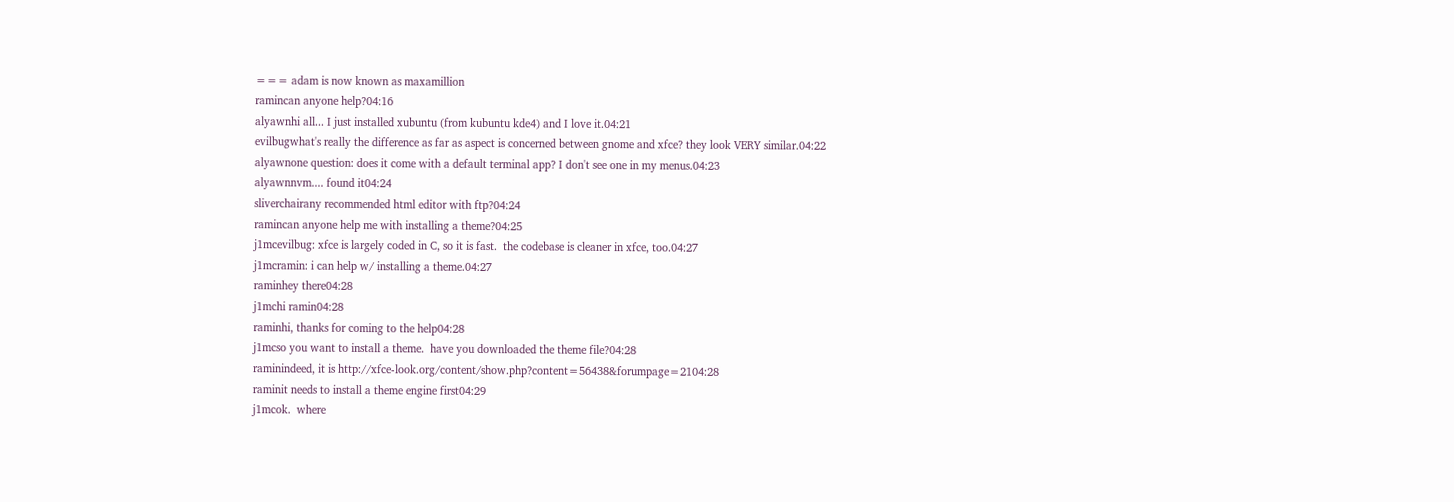=== adam is now known as maxamillion
ramincan anyone help?04:16
alyawnhi all... I just installed xubuntu (from kubuntu kde4) and I love it.04:21
evilbugwhat's really the difference as far as aspect is concerned between gnome and xfce? they look VERY similar.04:22
alyawnone question: does it come with a default terminal app? I don't see one in my menus.04:23
alyawnnvm.... found it04:24
sliverchairany recommended html editor with ftp?04:24
ramincan anyone help me with installing a theme?04:25
j1mcevilbug: xfce is largely coded in C, so it is fast.  the codebase is cleaner in xfce, too.04:27
j1mcramin: i can help w/ installing a theme.04:27
raminhey there04:28
j1mchi ramin04:28
raminhi, thanks for coming to the help04:28
j1mcso you want to install a theme.  have you downloaded the theme file?04:28
raminindeed, it is http://xfce-look.org/content/show.php?content=56438&forumpage=2104:28
raminit needs to install a theme engine first04:29
j1mcok.  where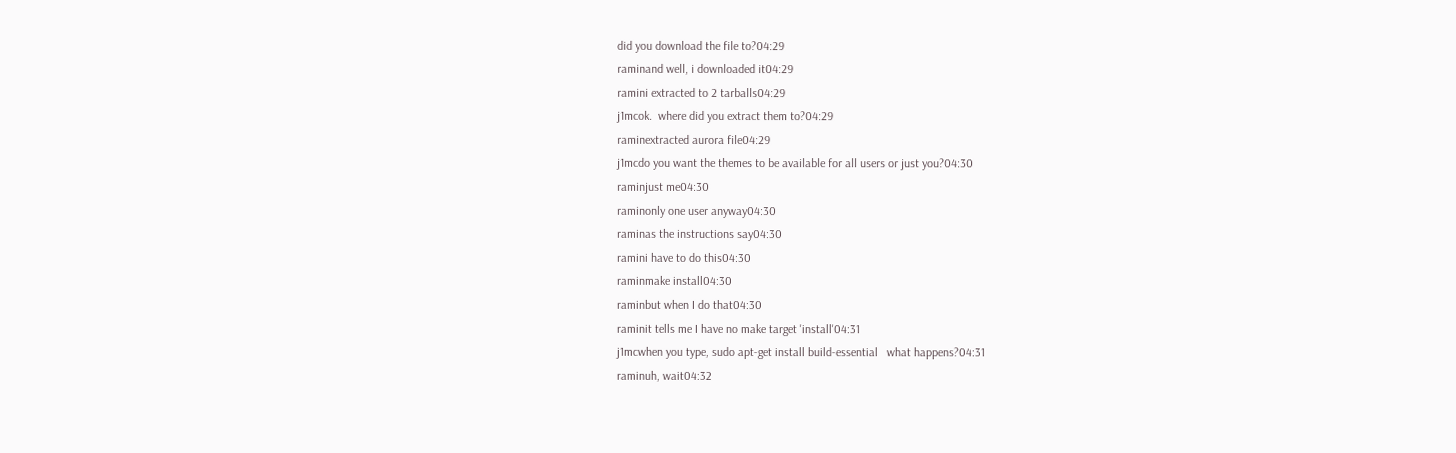did you download the file to?04:29
raminand well, i downloaded it04:29
ramini extracted to 2 tarballs04:29
j1mcok.  where did you extract them to?04:29
raminextracted aurora file04:29
j1mcdo you want the themes to be available for all users or just you?04:30
raminjust me04:30
raminonly one user anyway04:30
raminas the instructions say04:30
ramini have to do this04:30
raminmake install04:30
raminbut when I do that04:30
raminit tells me I have no make target 'install'04:31
j1mcwhen you type, sudo apt-get install build-essential   what happens?04:31
raminuh, wait04:32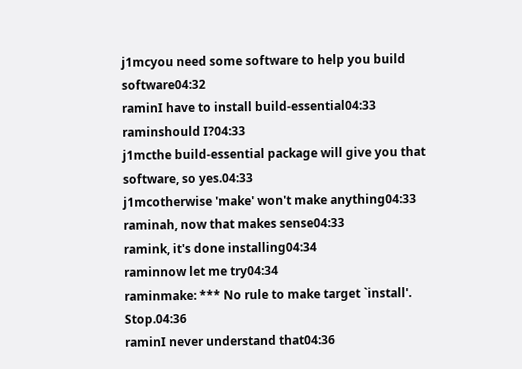j1mcyou need some software to help you build software04:32
raminI have to install build-essential04:33
raminshould I?04:33
j1mcthe build-essential package will give you that software, so yes.04:33
j1mcotherwise 'make' won't make anything04:33
raminah, now that makes sense04:33
ramink, it's done installing04:34
raminnow let me try04:34
raminmake: *** No rule to make target `install'.  Stop.04:36
raminI never understand that04:36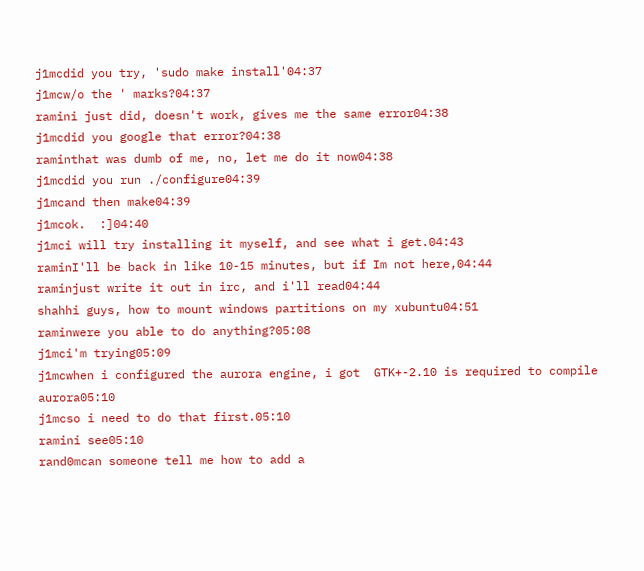j1mcdid you try, 'sudo make install'04:37
j1mcw/o the ' marks?04:37
ramini just did, doesn't work, gives me the same error04:38
j1mcdid you google that error?04:38
raminthat was dumb of me, no, let me do it now04:38
j1mcdid you run ./configure04:39
j1mcand then make04:39
j1mcok.  :]04:40
j1mci will try installing it myself, and see what i get.04:43
raminI'll be back in like 10-15 minutes, but if Im not here,04:44
raminjust write it out in irc, and i'll read04:44
shahhi guys, how to mount windows partitions on my xubuntu04:51
raminwere you able to do anything?05:08
j1mci'm trying05:09
j1mcwhen i configured the aurora engine, i got  GTK+-2.10 is required to compile aurora05:10
j1mcso i need to do that first.05:10
ramini see05:10
rand0mcan someone tell me how to add a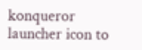konqueror launcher icon to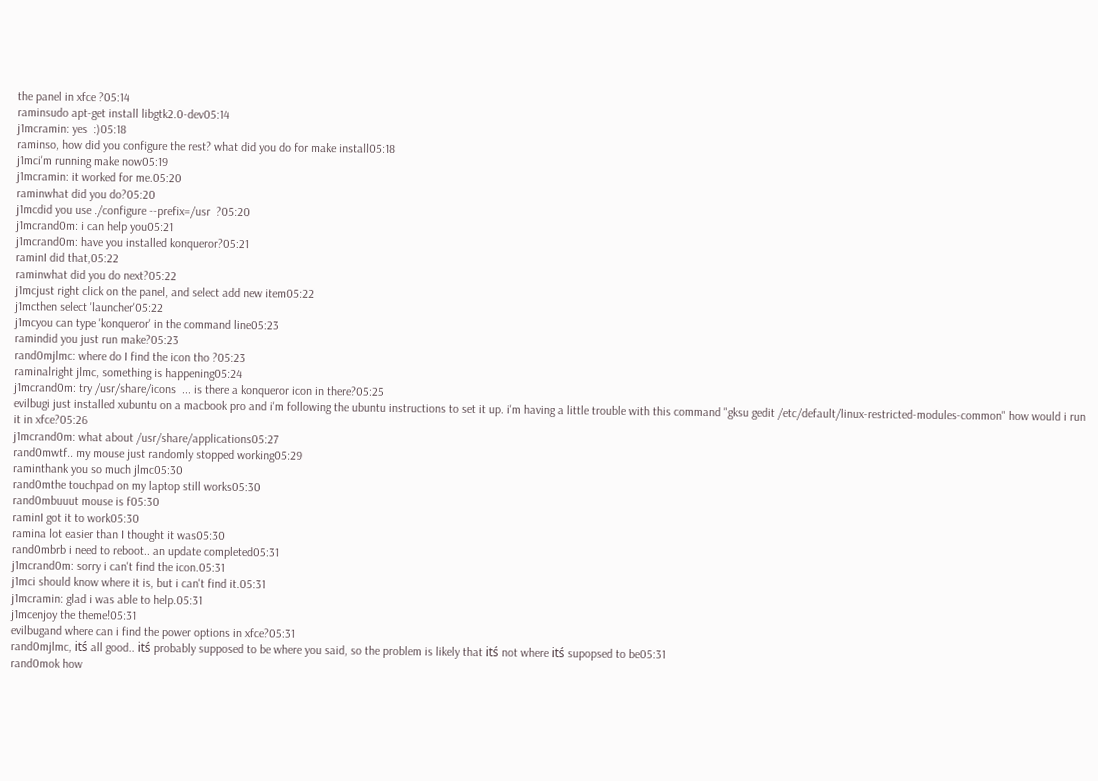the panel in xfce ?05:14
raminsudo apt-get install libgtk2.0-dev05:14
j1mcramin: yes  :)05:18
raminso, how did you configure the rest? what did you do for make install05:18
j1mci'm running make now05:19
j1mcramin: it worked for me.05:20
raminwhat did you do?05:20
j1mcdid you use ./configure --prefix=/usr  ?05:20
j1mcrand0m: i can help you05:21
j1mcrand0m: have you installed konqueror?05:21
raminI did that,05:22
raminwhat did you do next?05:22
j1mcjust right click on the panel, and select add new item05:22
j1mcthen select 'launcher'05:22
j1mcyou can type 'konqueror' in the command line05:23
ramindid you just run make?05:23
rand0mjlmc: where do I find the icon tho ?05:23
raminalright jlmc, something is happening05:24
j1mcrand0m: try /usr/share/icons  ... is there a konqueror icon in there?05:25
evilbugi just installed xubuntu on a macbook pro and i'm following the ubuntu instructions to set it up. i'm having a little trouble with this command "gksu gedit /etc/default/linux-restricted-modules-common" how would i run it in xfce?05:26
j1mcrand0m: what about /usr/share/applications05:27
rand0mwtf.. my mouse just randomly stopped working05:29
raminthank you so much jlmc05:30
rand0mthe touchpad on my laptop still works05:30
rand0mbuuut mouse is f05:30
raminI got it to work05:30
ramina lot easier than I thought it was05:30
rand0mbrb i need to reboot.. an update completed05:31
j1mcrand0m: sorry i can't find the icon.05:31
j1mci should know where it is, but i can't find it.05:31
j1mcramin: glad i was able to help.05:31
j1mcenjoy the theme!05:31
evilbugand where can i find the power options in xfce?05:31
rand0mjlmc, itś all good.. itś probably supposed to be where you said, so the problem is likely that itś not where itś supopsed to be05:31
rand0mok how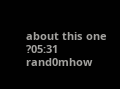about this one ?05:31
rand0mhow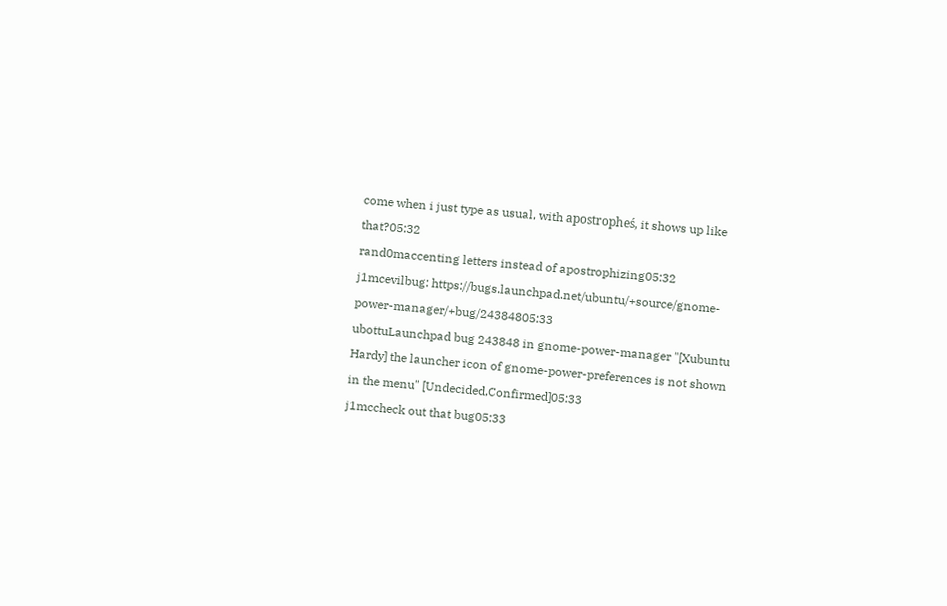come when i just type as usual, with apostropheś, it shows up like that?05:32
rand0maccenting letters instead of apostrophizing05:32
j1mcevilbug: https://bugs.launchpad.net/ubuntu/+source/gnome-power-manager/+bug/24384805:33
ubottuLaunchpad bug 243848 in gnome-power-manager "[Xubuntu Hardy] the launcher icon of gnome-power-preferences is not shown in the menu" [Undecided,Confirmed]05:33
j1mccheck out that bug05:33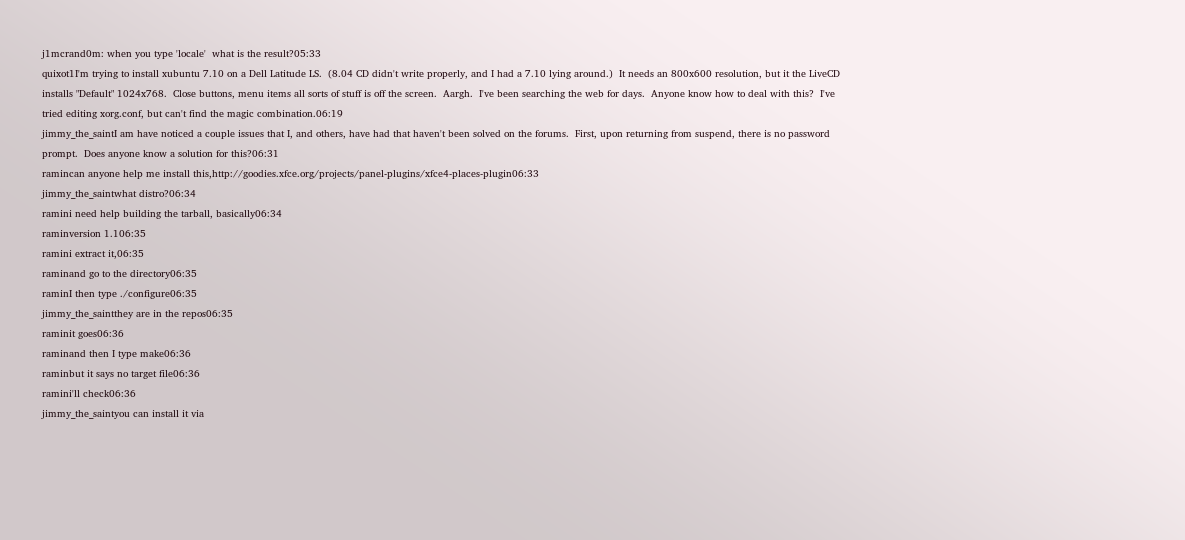j1mcrand0m: when you type 'locale'  what is the result?05:33
quixot1I'm trying to install xubuntu 7.10 on a Dell Latitude LS.  (8.04 CD didn't write properly, and I had a 7.10 lying around.)  It needs an 800x600 resolution, but it the LiveCD installs "Default" 1024x768.  Close buttons, menu items all sorts of stuff is off the screen.  Aargh.  I've been searching the web for days.  Anyone know how to deal with this?  I've tried editing xorg.conf, but can't find the magic combination.06:19
jimmy_the_saintI am have noticed a couple issues that I, and others, have had that haven't been solved on the forums.  First, upon returning from suspend, there is no password prompt.  Does anyone know a solution for this?06:31
ramincan anyone help me install this,http://goodies.xfce.org/projects/panel-plugins/xfce4-places-plugin06:33
jimmy_the_saintwhat distro?06:34
ramini need help building the tarball, basically06:34
raminversion 1.106:35
ramini extract it,06:35
raminand go to the directory06:35
raminI then type ./configure06:35
jimmy_the_saintthey are in the repos06:35
raminit goes06:36
raminand then I type make06:36
raminbut it says no target file06:36
ramini'll check06:36
jimmy_the_saintyou can install it via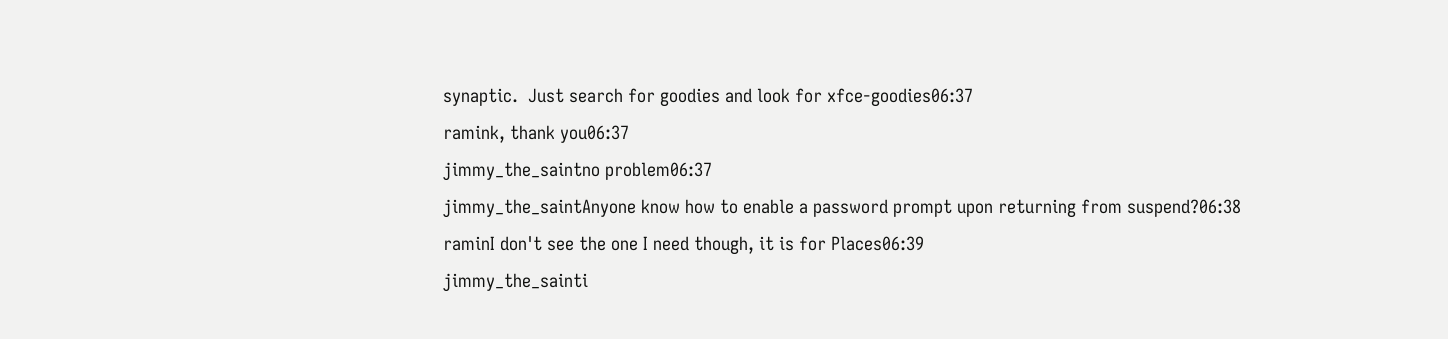synaptic.  Just search for goodies and look for xfce-goodies06:37
ramink, thank you06:37
jimmy_the_saintno problem06:37
jimmy_the_saintAnyone know how to enable a password prompt upon returning from suspend?06:38
raminI don't see the one I need though, it is for Places06:39
jimmy_the_sainti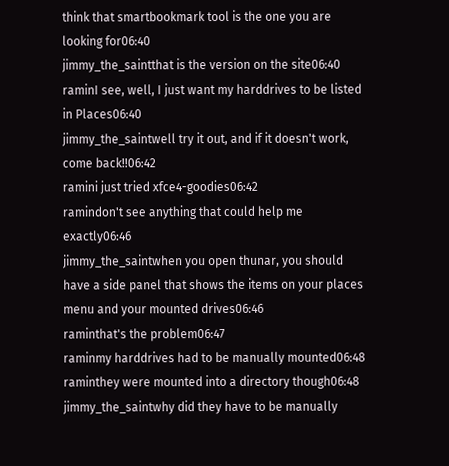think that smartbookmark tool is the one you are looking for06:40
jimmy_the_saintthat is the version on the site06:40
raminI see, well, I just want my harddrives to be listed in Places06:40
jimmy_the_saintwell try it out, and if it doesn't work, come back!!06:42
ramini just tried xfce4-goodies06:42
ramindon't see anything that could help me exactly06:46
jimmy_the_saintwhen you open thunar, you should have a side panel that shows the items on your places menu and your mounted drives06:46
raminthat's the problem06:47
raminmy harddrives had to be manually mounted06:48
raminthey were mounted into a directory though06:48
jimmy_the_saintwhy did they have to be manually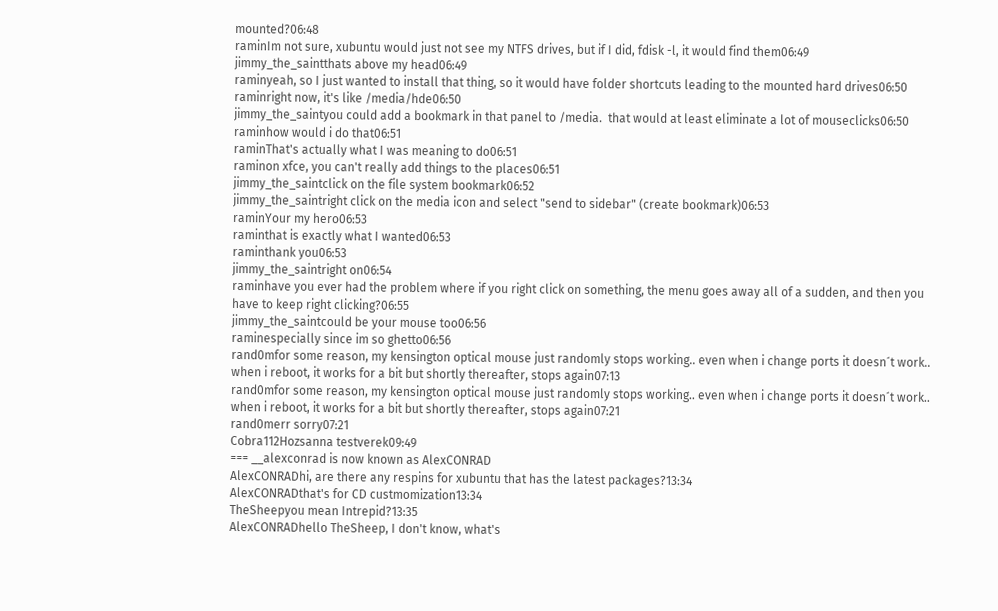mounted?06:48
raminIm not sure, xubuntu would just not see my NTFS drives, but if I did, fdisk -l, it would find them06:49
jimmy_the_saintthats above my head06:49
raminyeah, so I just wanted to install that thing, so it would have folder shortcuts leading to the mounted hard drives06:50
raminright now, it's like /media/hde06:50
jimmy_the_saintyou could add a bookmark in that panel to /media.  that would at least eliminate a lot of mouseclicks06:50
raminhow would i do that06:51
raminThat's actually what I was meaning to do06:51
raminon xfce, you can't really add things to the places06:51
jimmy_the_saintclick on the file system bookmark06:52
jimmy_the_saintright click on the media icon and select "send to sidebar" (create bookmark)06:53
raminYour my hero06:53
raminthat is exactly what I wanted06:53
raminthank you06:53
jimmy_the_saintright on06:54
raminhave you ever had the problem where if you right click on something, the menu goes away all of a sudden, and then you have to keep right clicking?06:55
jimmy_the_saintcould be your mouse too06:56
raminespecially since im so ghetto06:56
rand0mfor some reason, my kensington optical mouse just randomly stops working.. even when i change ports it doesn´t work.. when i reboot, it works for a bit but shortly thereafter, stops again07:13
rand0mfor some reason, my kensington optical mouse just randomly stops working.. even when i change ports it doesn´t work.. when i reboot, it works for a bit but shortly thereafter, stops again07:21
rand0merr sorry07:21
Cobra112Hozsanna testverek09:49
=== __alexconrad is now known as AlexCONRAD
AlexCONRADhi, are there any respins for xubuntu that has the latest packages?13:34
AlexCONRADthat's for CD custmomization13:34
TheSheepyou mean Intrepid?13:35
AlexCONRADhello TheSheep, I don't know, what's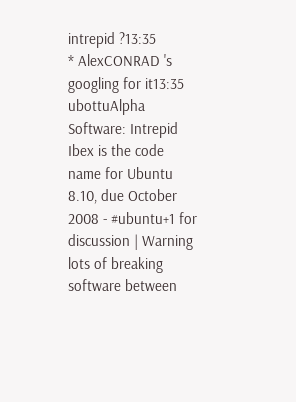intrepid ?13:35
* AlexCONRAD 's googling for it13:35
ubottuAlpha Software: Intrepid Ibex is the code name for Ubuntu 8.10, due October 2008 - #ubuntu+1 for discussion | Warning lots of breaking software between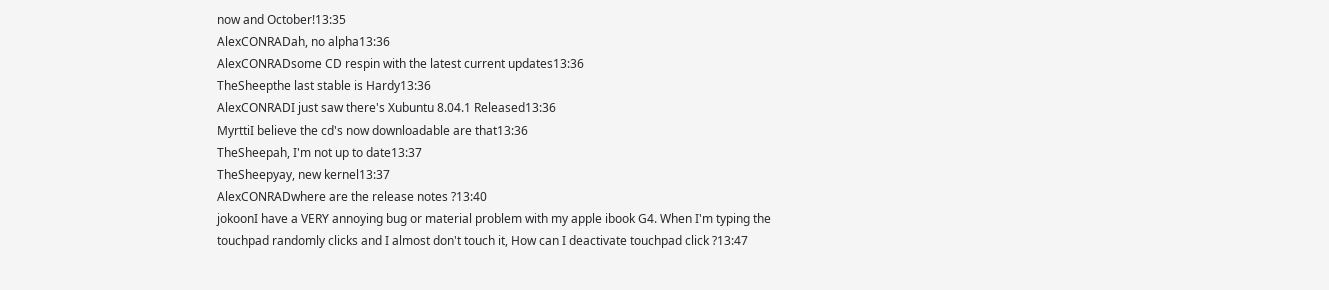now and October!13:35
AlexCONRADah, no alpha13:36
AlexCONRADsome CD respin with the latest current updates13:36
TheSheepthe last stable is Hardy13:36
AlexCONRADI just saw there's Xubuntu 8.04.1 Released13:36
MyrttiI believe the cd's now downloadable are that13:36
TheSheepah, I'm not up to date13:37
TheSheepyay, new kernel13:37
AlexCONRADwhere are the release notes ?13:40
jokoonI have a VERY annoying bug or material problem with my apple ibook G4. When I'm typing the touchpad randomly clicks and I almost don't touch it, How can I deactivate touchpad click ?13:47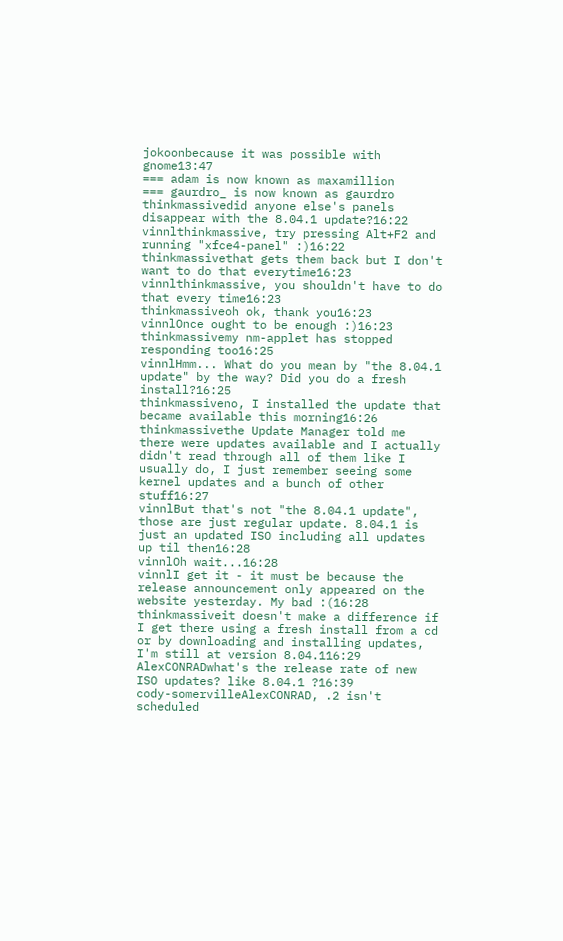jokoonbecause it was possible with gnome13:47
=== adam is now known as maxamillion
=== gaurdro_ is now known as gaurdro
thinkmassivedid anyone else's panels disappear with the 8.04.1 update?16:22
vinnlthinkmassive, try pressing Alt+F2 and running "xfce4-panel" :)16:22
thinkmassivethat gets them back but I don't want to do that everytime16:23
vinnlthinkmassive, you shouldn't have to do that every time16:23
thinkmassiveoh ok, thank you16:23
vinnlOnce ought to be enough :)16:23
thinkmassivemy nm-applet has stopped responding too16:25
vinnlHmm... What do you mean by "the 8.04.1 update" by the way? Did you do a fresh install?16:25
thinkmassiveno, I installed the update that became available this morning16:26
thinkmassivethe Update Manager told me there were updates available and I actually didn't read through all of them like I usually do, I just remember seeing some kernel updates and a bunch of other stuff16:27
vinnlBut that's not "the 8.04.1 update", those are just regular update. 8.04.1 is just an updated ISO including all updates up til then16:28
vinnlOh wait...16:28
vinnlI get it - it must be because the release announcement only appeared on the website yesterday. My bad :(16:28
thinkmassiveit doesn't make a difference if I get there using a fresh install from a cd or by downloading and installing updates, I'm still at version 8.04.116:29
AlexCONRADwhat's the release rate of new ISO updates? like 8.04.1 ?16:39
cody-somervilleAlexCONRAD, .2 isn't scheduled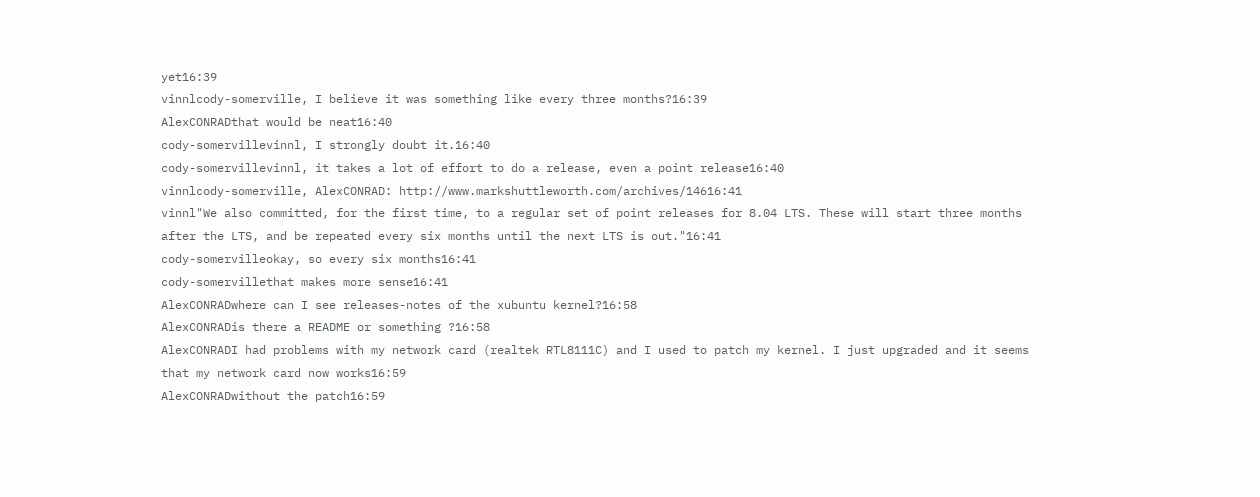yet16:39
vinnlcody-somerville, I believe it was something like every three months?16:39
AlexCONRADthat would be neat16:40
cody-somervillevinnl, I strongly doubt it.16:40
cody-somervillevinnl, it takes a lot of effort to do a release, even a point release16:40
vinnlcody-somerville, AlexCONRAD: http://www.markshuttleworth.com/archives/14616:41
vinnl"We also committed, for the first time, to a regular set of point releases for 8.04 LTS. These will start three months after the LTS, and be repeated every six months until the next LTS is out."16:41
cody-somervilleokay, so every six months16:41
cody-somervillethat makes more sense16:41
AlexCONRADwhere can I see releases-notes of the xubuntu kernel?16:58
AlexCONRADis there a README or something ?16:58
AlexCONRADI had problems with my network card (realtek RTL8111C) and I used to patch my kernel. I just upgraded and it seems that my network card now works16:59
AlexCONRADwithout the patch16:59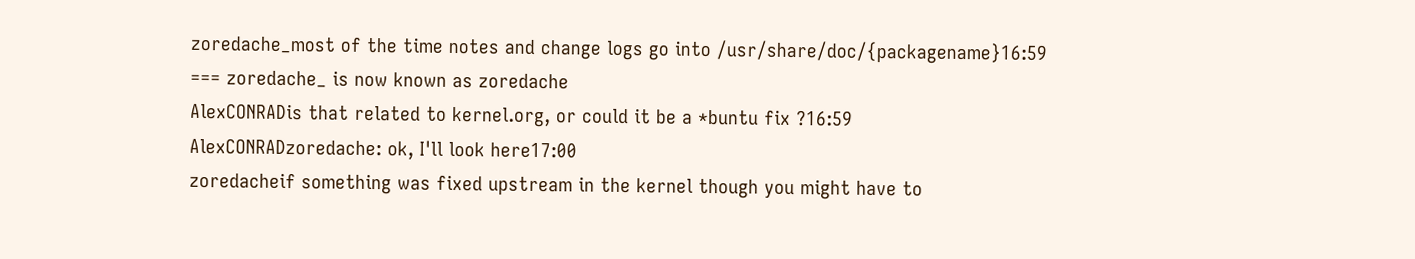zoredache_most of the time notes and change logs go into /usr/share/doc/{packagename}16:59
=== zoredache_ is now known as zoredache
AlexCONRADis that related to kernel.org, or could it be a *buntu fix ?16:59
AlexCONRADzoredache: ok, I'll look here17:00
zoredacheif something was fixed upstream in the kernel though you might have to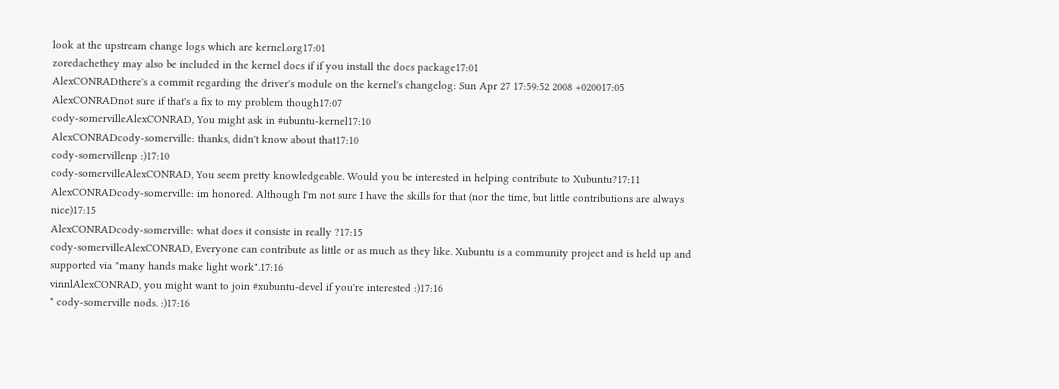look at the upstream change logs which are kernel.org17:01
zoredachethey may also be included in the kernel docs if if you install the docs package17:01
AlexCONRADthere's a commit regarding the driver's module on the kernel's changelog: Sun Apr 27 17:59:52 2008 +020017:05
AlexCONRADnot sure if that's a fix to my problem though17:07
cody-somervilleAlexCONRAD, You might ask in #ubuntu-kernel17:10
AlexCONRADcody-somerville: thanks, didn't know about that17:10
cody-somervillenp :)17:10
cody-somervilleAlexCONRAD, You seem pretty knowledgeable. Would you be interested in helping contribute to Xubuntu?17:11
AlexCONRADcody-somerville: im honored. Although I'm not sure I have the skills for that (nor the time, but little contributions are always nice)17:15
AlexCONRADcody-somerville: what does it consiste in really ?17:15
cody-somervilleAlexCONRAD, Everyone can contribute as little or as much as they like. Xubuntu is a community project and is held up and supported via "many hands make light work".17:16
vinnlAlexCONRAD, you might want to join #xubuntu-devel if you're interested :)17:16
* cody-somerville nods. :)17:16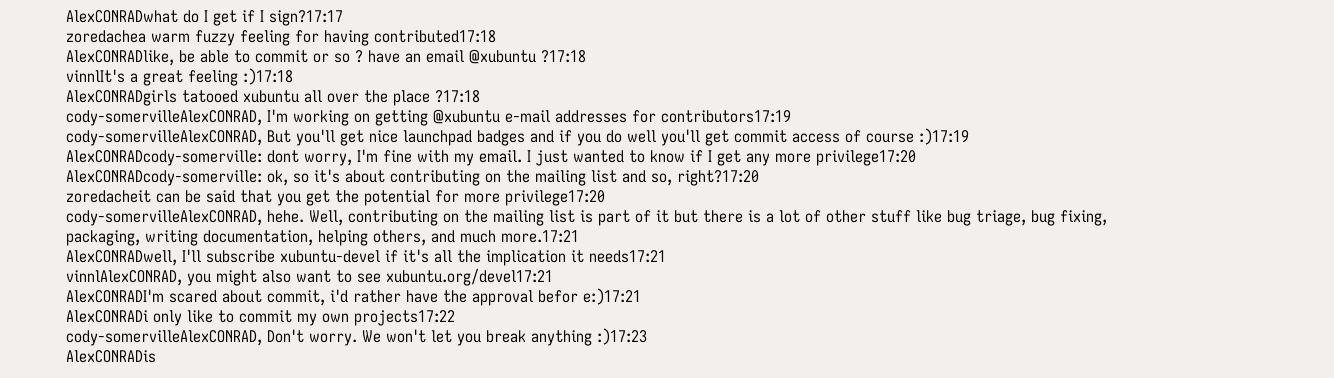AlexCONRADwhat do I get if I sign?17:17
zoredachea warm fuzzy feeling for having contributed17:18
AlexCONRADlike, be able to commit or so ? have an email @xubuntu ?17:18
vinnlIt's a great feeling :)17:18
AlexCONRADgirls tatooed xubuntu all over the place ?17:18
cody-somervilleAlexCONRAD, I'm working on getting @xubuntu e-mail addresses for contributors17:19
cody-somervilleAlexCONRAD, But you'll get nice launchpad badges and if you do well you'll get commit access of course :)17:19
AlexCONRADcody-somerville: dont worry, I'm fine with my email. I just wanted to know if I get any more privilege17:20
AlexCONRADcody-somerville: ok, so it's about contributing on the mailing list and so, right?17:20
zoredacheit can be said that you get the potential for more privilege17:20
cody-somervilleAlexCONRAD, hehe. Well, contributing on the mailing list is part of it but there is a lot of other stuff like bug triage, bug fixing, packaging, writing documentation, helping others, and much more.17:21
AlexCONRADwell, I'll subscribe xubuntu-devel if it's all the implication it needs17:21
vinnlAlexCONRAD, you might also want to see xubuntu.org/devel17:21
AlexCONRADI'm scared about commit, i'd rather have the approval befor e:)17:21
AlexCONRADi only like to commit my own projects17:22
cody-somervilleAlexCONRAD, Don't worry. We won't let you break anything :)17:23
AlexCONRADis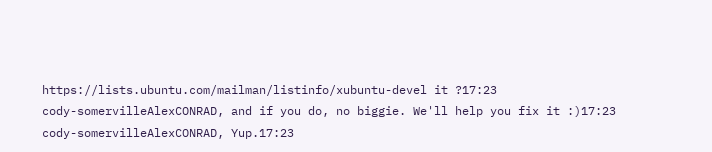https://lists.ubuntu.com/mailman/listinfo/xubuntu-devel it ?17:23
cody-somervilleAlexCONRAD, and if you do, no biggie. We'll help you fix it :)17:23
cody-somervilleAlexCONRAD, Yup.17:23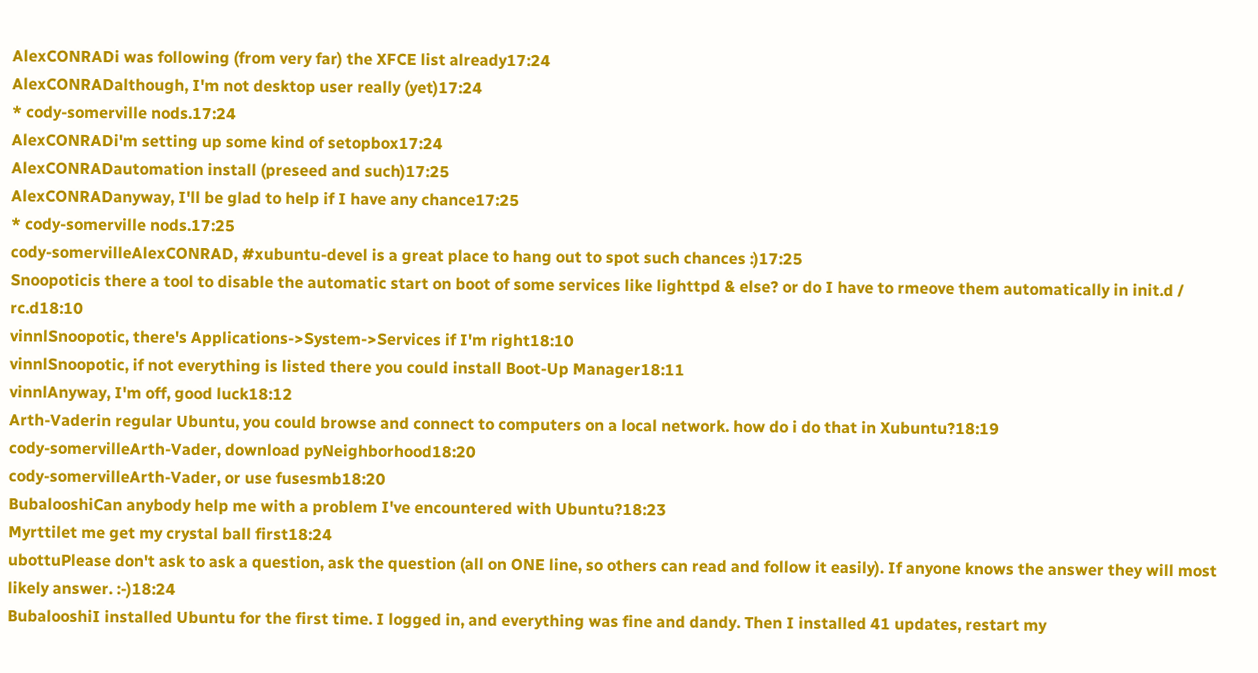AlexCONRADi was following (from very far) the XFCE list already17:24
AlexCONRADalthough, I'm not desktop user really (yet)17:24
* cody-somerville nods.17:24
AlexCONRADi'm setting up some kind of setopbox17:24
AlexCONRADautomation install (preseed and such)17:25
AlexCONRADanyway, I'll be glad to help if I have any chance17:25
* cody-somerville nods.17:25
cody-somervilleAlexCONRAD, #xubuntu-devel is a great place to hang out to spot such chances :)17:25
Snoopoticis there a tool to disable the automatic start on boot of some services like lighttpd & else? or do I have to rmeove them automatically in init.d / rc.d18:10
vinnlSnoopotic, there's Applications->System->Services if I'm right18:10
vinnlSnoopotic, if not everything is listed there you could install Boot-Up Manager18:11
vinnlAnyway, I'm off, good luck18:12
Arth-Vaderin regular Ubuntu, you could browse and connect to computers on a local network. how do i do that in Xubuntu?18:19
cody-somervilleArth-Vader, download pyNeighborhood18:20
cody-somervilleArth-Vader, or use fusesmb18:20
BubalooshiCan anybody help me with a problem I've encountered with Ubuntu?18:23
Myrttilet me get my crystal ball first18:24
ubottuPlease don't ask to ask a question, ask the question (all on ONE line, so others can read and follow it easily). If anyone knows the answer they will most likely answer. :-)18:24
BubalooshiI installed Ubuntu for the first time. I logged in, and everything was fine and dandy. Then I installed 41 updates, restart my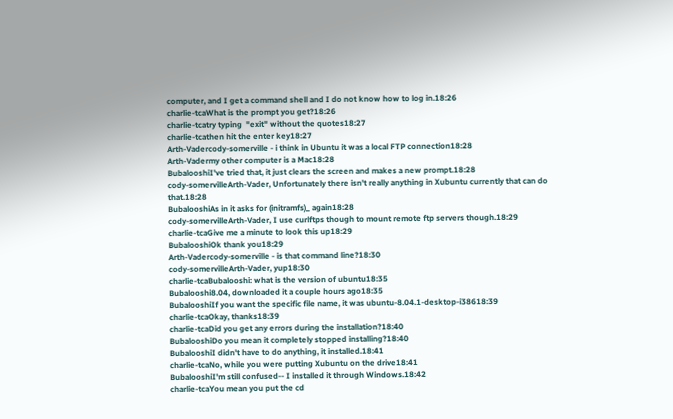computer, and I get a command shell and I do not know how to log in.18:26
charlie-tcaWhat is the prompt you get?18:26
charlie-tcatry typing  "exit" without the quotes18:27
charlie-tcathen hit the enter key18:27
Arth-Vadercody-somerville - i think in Ubuntu it was a local FTP connection18:28
Arth-Vadermy other computer is a Mac18:28
BubalooshiI've tried that, it just clears the screen and makes a new prompt.18:28
cody-somervilleArth-Vader, Unfortunately there isn't really anything in Xubuntu currently that can do that.18:28
BubalooshiAs in it asks for (initramfs)_ again18:28
cody-somervilleArth-Vader, I use curlftps though to mount remote ftp servers though.18:29
charlie-tcaGive me a minute to look this up18:29
BubalooshiOk thank you18:29
Arth-Vadercody-somerville - is that command line?18:30
cody-somervilleArth-Vader, yup18:30
charlie-tcaBubalooshi: what is the version of ubuntu18:35
Bubalooshi8.04, downloaded it a couple hours ago18:35
BubalooshiIf you want the specific file name, it was ubuntu-8.04.1-desktop-i38618:39
charlie-tcaOkay, thanks18:39
charlie-tcaDid you get any errors during the installation?18:40
BubalooshiDo you mean it completely stopped installing?18:40
BubalooshiI didn't have to do anything, it installed.18:41
charlie-tcaNo, while you were putting Xubuntu on the drive18:41
BubalooshiI'm still confused-- I installed it through Windows.18:42
charlie-tcaYou mean you put the cd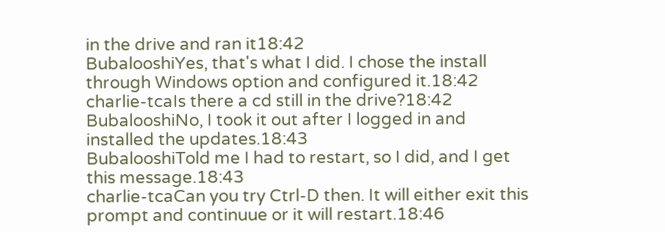in the drive and ran it18:42
BubalooshiYes, that's what I did. I chose the install through Windows option and configured it.18:42
charlie-tcaIs there a cd still in the drive?18:42
BubalooshiNo, I took it out after I logged in and installed the updates.18:43
BubalooshiTold me I had to restart, so I did, and I get this message.18:43
charlie-tcaCan you try Ctrl-D then. It will either exit this prompt and continuue or it will restart.18:46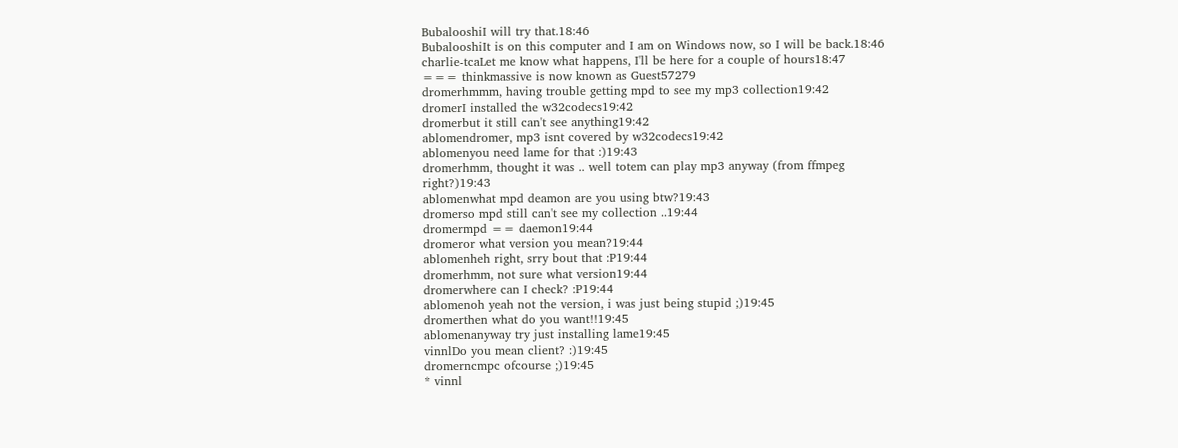BubalooshiI will try that.18:46
BubalooshiIt is on this computer and I am on Windows now, so I will be back.18:46
charlie-tcaLet me know what happens, I'll be here for a couple of hours18:47
=== thinkmassive is now known as Guest57279
dromerhmmm, having trouble getting mpd to see my mp3 collection19:42
dromerI installed the w32codecs19:42
dromerbut it still can't see anything19:42
ablomendromer, mp3 isnt covered by w32codecs19:42
ablomenyou need lame for that :)19:43
dromerhmm, thought it was .. well totem can play mp3 anyway (from ffmpeg right?)19:43
ablomenwhat mpd deamon are you using btw?19:43
dromerso mpd still can't see my collection ..19:44
dromermpd == daemon19:44
dromeror what version you mean?19:44
ablomenheh right, srry bout that :P19:44
dromerhmm, not sure what version19:44
dromerwhere can I check? :P19:44
ablomenoh yeah not the version, i was just being stupid ;)19:45
dromerthen what do you want!!19:45
ablomenanyway try just installing lame19:45
vinnlDo you mean client? :)19:45
dromerncmpc ofcourse ;)19:45
* vinnl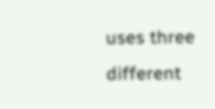uses three different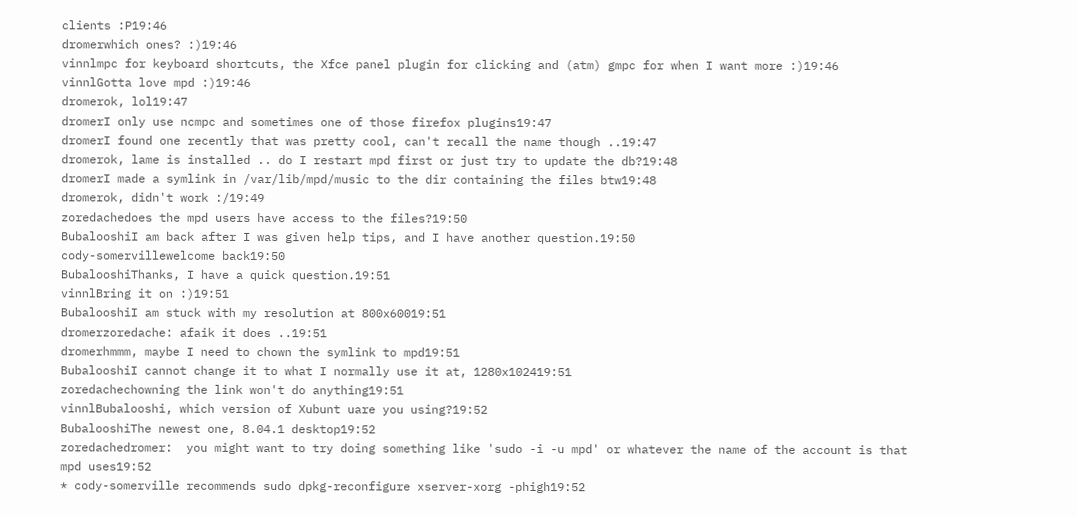clients :P19:46
dromerwhich ones? :)19:46
vinnlmpc for keyboard shortcuts, the Xfce panel plugin for clicking and (atm) gmpc for when I want more :)19:46
vinnlGotta love mpd :)19:46
dromerok, lol19:47
dromerI only use ncmpc and sometimes one of those firefox plugins19:47
dromerI found one recently that was pretty cool, can't recall the name though ..19:47
dromerok, lame is installed .. do I restart mpd first or just try to update the db?19:48
dromerI made a symlink in /var/lib/mpd/music to the dir containing the files btw19:48
dromerok, didn't work :/19:49
zoredachedoes the mpd users have access to the files?19:50
BubalooshiI am back after I was given help tips, and I have another question.19:50
cody-somervillewelcome back19:50
BubalooshiThanks, I have a quick question.19:51
vinnlBring it on :)19:51
BubalooshiI am stuck with my resolution at 800x60019:51
dromerzoredache: afaik it does ..19:51
dromerhmmm, maybe I need to chown the symlink to mpd19:51
BubalooshiI cannot change it to what I normally use it at, 1280x102419:51
zoredachechowning the link won't do anything19:51
vinnlBubalooshi, which version of Xubunt uare you using?19:52
BubalooshiThe newest one, 8.04.1 desktop19:52
zoredachedromer:  you might want to try doing something like 'sudo -i -u mpd' or whatever the name of the account is that mpd uses19:52
* cody-somerville recommends sudo dpkg-reconfigure xserver-xorg -phigh19:52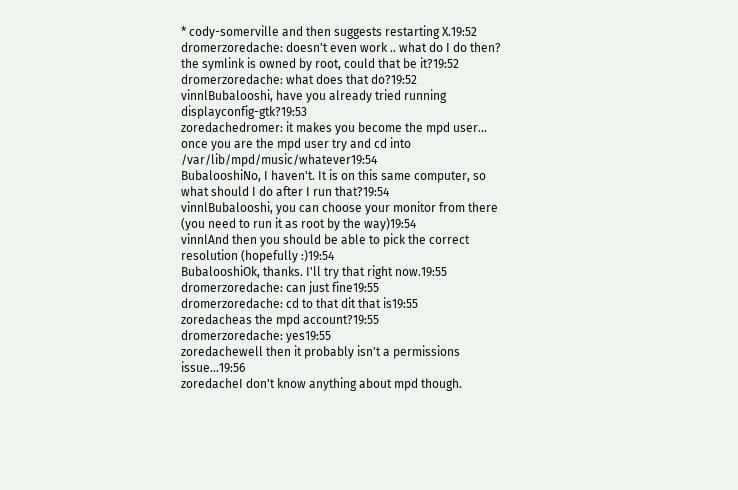* cody-somerville and then suggests restarting X.19:52
dromerzoredache: doesn't even work .. what do I do then? the symlink is owned by root, could that be it?19:52
dromerzoredache: what does that do?19:52
vinnlBubalooshi, have you already tried running displayconfig-gtk?19:53
zoredachedromer: it makes you become the mpd user... once you are the mpd user try and cd into /var/lib/mpd/music/whatever19:54
BubalooshiNo, I haven't. It is on this same computer, so what should I do after I run that?19:54
vinnlBubalooshi, you can choose your monitor from there (you need to run it as root by the way)19:54
vinnlAnd then you should be able to pick the correct resolution (hopefully :)19:54
BubalooshiOk, thanks. I'll try that right now.19:55
dromerzoredache: can just fine19:55
dromerzoredache: cd to that dit that is19:55
zoredacheas the mpd account?19:55
dromerzoredache: yes19:55
zoredachewell then it probably isn't a permissions issue...19:56
zoredacheI don't know anything about mpd though.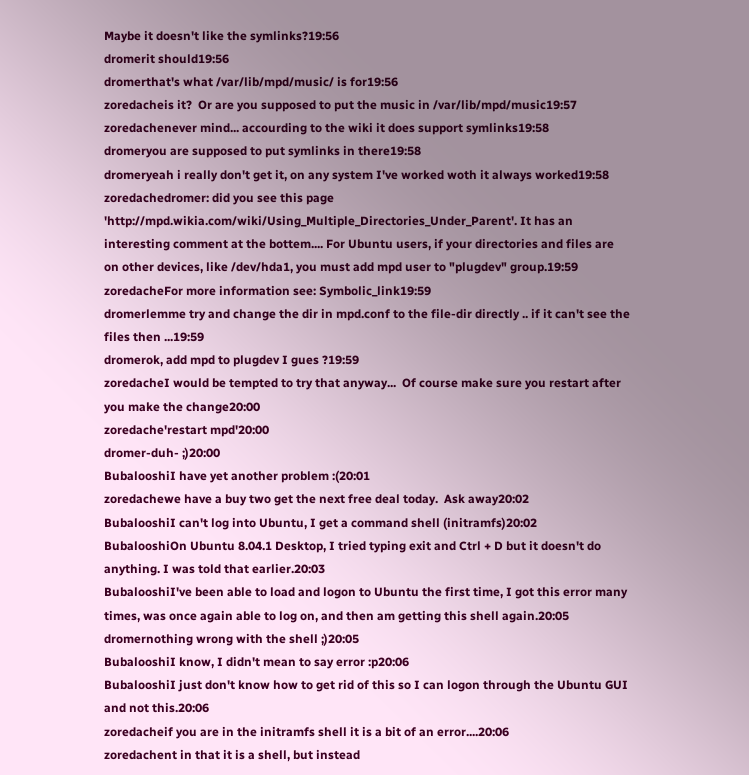Maybe it doesn't like the symlinks?19:56
dromerit should19:56
dromerthat's what /var/lib/mpd/music/ is for19:56
zoredacheis it?  Or are you supposed to put the music in /var/lib/mpd/music19:57
zoredachenever mind... accourding to the wiki it does support symlinks19:58
dromeryou are supposed to put symlinks in there19:58
dromeryeah i really don't get it, on any system I've worked woth it always worked19:58
zoredachedromer: did you see this page 'http://mpd.wikia.com/wiki/Using_Multiple_Directories_Under_Parent'. It has an interesting comment at the bottem.... For Ubuntu users, if your directories and files are on other devices, like /dev/hda1, you must add mpd user to "plugdev" group.19:59
zoredacheFor more information see: Symbolic_link19:59
dromerlemme try and change the dir in mpd.conf to the file-dir directly .. if it can't see the files then ...19:59
dromerok, add mpd to plugdev I gues ?19:59
zoredacheI would be tempted to try that anyway...  Of course make sure you restart after you make the change20:00
zoredache'restart mpd'20:00
dromer-duh- ;)20:00
BubalooshiI have yet another problem :(20:01
zoredachewe have a buy two get the next free deal today.  Ask away20:02
BubalooshiI can't log into Ubuntu, I get a command shell (initramfs)20:02
BubalooshiOn Ubuntu 8.04.1 Desktop, I tried typing exit and Ctrl + D but it doesn't do anything. I was told that earlier.20:03
BubalooshiI've been able to load and logon to Ubuntu the first time, I got this error many times, was once again able to log on, and then am getting this shell again.20:05
dromernothing wrong with the shell ;)20:05
BubalooshiI know, I didn't mean to say error :p20:06
BubalooshiI just don't know how to get rid of this so I can logon through the Ubuntu GUI and not this.20:06
zoredacheif you are in the initramfs shell it is a bit of an error....20:06
zoredachent in that it is a shell, but instead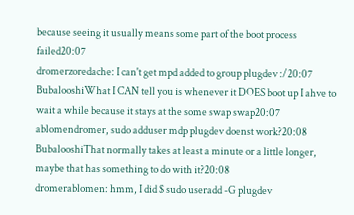because seeing it usually means some part of the boot process failed20:07
dromerzoredache: I can't get mpd added to group plugdev :/20:07
BubalooshiWhat I CAN tell you is whenever it DOES boot up I ahve to wait a while because it stays at the some swap swap20:07
ablomendromer, sudo adduser mdp plugdev doenst work?20:08
BubalooshiThat normally takes at least a minute or a little longer, maybe that has something to do with it?20:08
dromerablomen: hmm, I did $ sudo useradd -G plugdev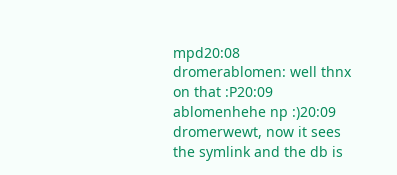mpd20:08
dromerablomen: well thnx on that :P20:09
ablomenhehe np :)20:09
dromerwewt, now it sees the symlink and the db is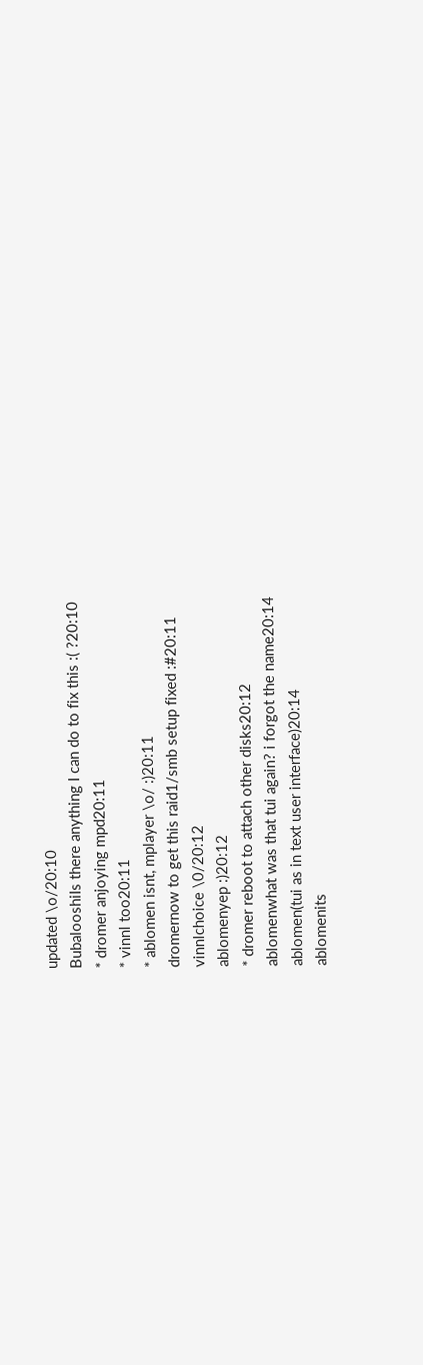updated \o/20:10
BubalooshiIs there anything I can do to fix this :( ?20:10
* dromer anjoying mpd20:11
* vinnl too20:11
* ablomen isnt, mplayer \o/ :)20:11
dromernow to get this raid1/smb setup fixed :#20:11
vinnlchoice \0/20:12
ablomenyep :)20:12
* dromer reboot to attach other disks20:12
ablomenwhat was that tui again? i forgot the name20:14
ablomen(tui as in text user interface)20:14
ablomenits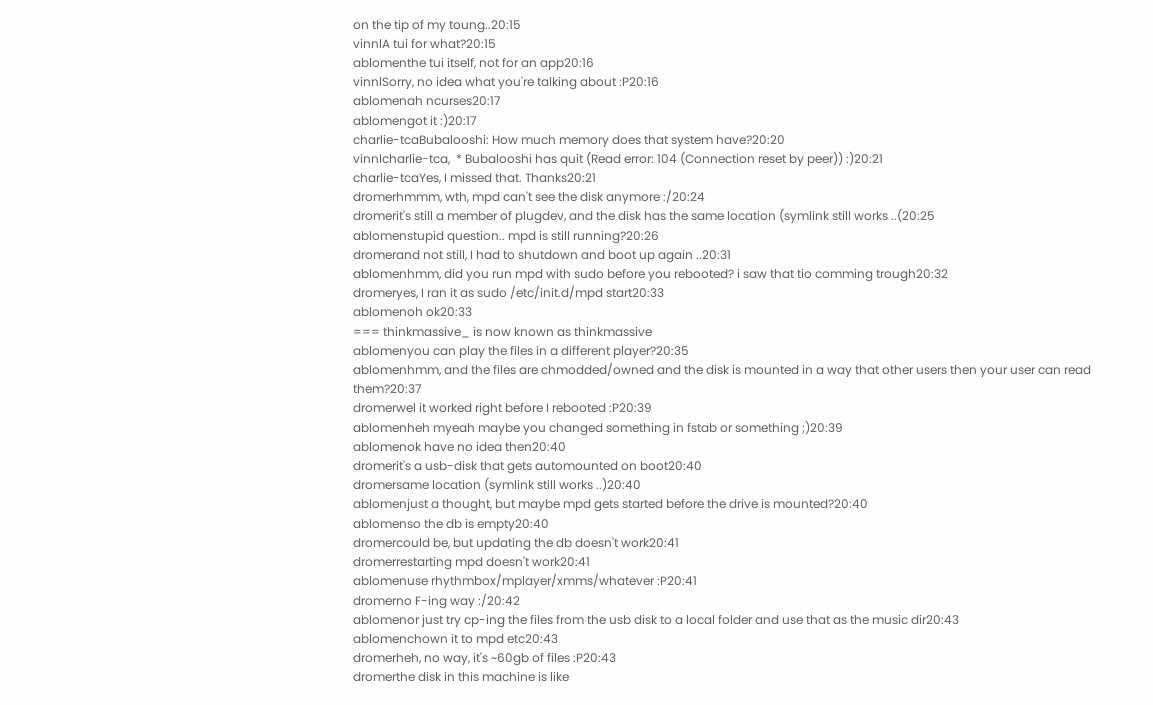on the tip of my toung..20:15
vinnlA tui for what?20:15
ablomenthe tui itself, not for an app20:16
vinnlSorry, no idea what you're talking about :P20:16
ablomenah ncurses20:17
ablomengot it :)20:17
charlie-tcaBubalooshi: How much memory does that system have?20:20
vinnlcharlie-tca,  * Bubalooshi has quit (Read error: 104 (Connection reset by peer)) :)20:21
charlie-tcaYes, I missed that. Thanks20:21
dromerhmmm, wth, mpd can't see the disk anymore :/20:24
dromerit's still a member of plugdev, and the disk has the same location (symlink still works ..(20:25
ablomenstupid question.. mpd is still running?20:26
dromerand not still, I had to shutdown and boot up again ..20:31
ablomenhmm, did you run mpd with sudo before you rebooted? i saw that tio comming trough20:32
dromeryes, I ran it as sudo /etc/init.d/mpd start20:33
ablomenoh ok20:33
=== thinkmassive_ is now known as thinkmassive
ablomenyou can play the files in a different player?20:35
ablomenhmm, and the files are chmodded/owned and the disk is mounted in a way that other users then your user can read them?20:37
dromerwel it worked right before I rebooted :P20:39
ablomenheh myeah maybe you changed something in fstab or something ;)20:39
ablomenok have no idea then20:40
dromerit's a usb-disk that gets automounted on boot20:40
dromersame location (symlink still works ..)20:40
ablomenjust a thought, but maybe mpd gets started before the drive is mounted?20:40
ablomenso the db is empty20:40
dromercould be, but updating the db doesn't work20:41
dromerrestarting mpd doesn't work20:41
ablomenuse rhythmbox/mplayer/xmms/whatever :P20:41
dromerno F-ing way :/20:42
ablomenor just try cp-ing the files from the usb disk to a local folder and use that as the music dir20:43
ablomenchown it to mpd etc20:43
dromerheh, no way, it's ~60gb of files :P20:43
dromerthe disk in this machine is like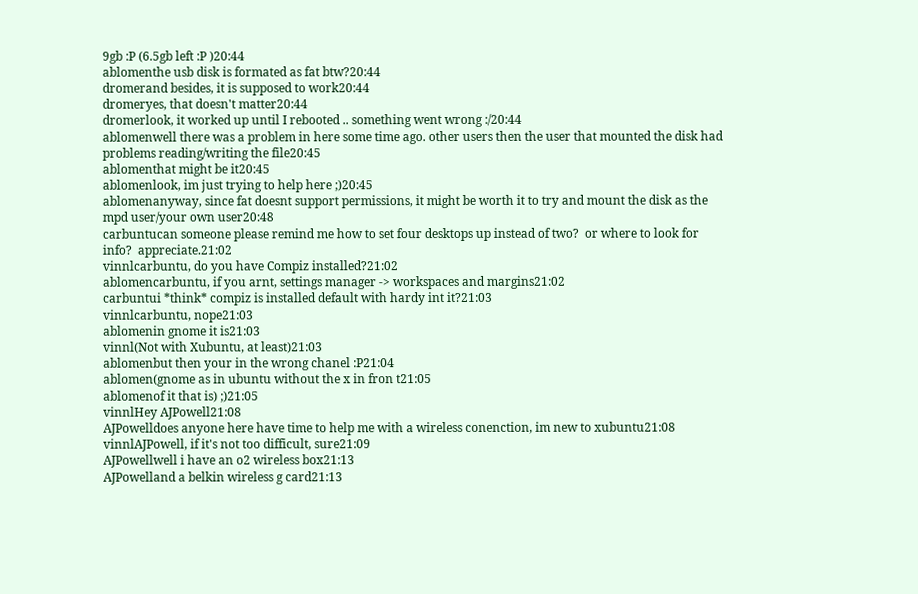9gb :P (6.5gb left :P )20:44
ablomenthe usb disk is formated as fat btw?20:44
dromerand besides, it is supposed to work20:44
dromeryes, that doesn't matter20:44
dromerlook, it worked up until I rebooted .. something went wrong :/20:44
ablomenwell there was a problem in here some time ago. other users then the user that mounted the disk had problems reading/writing the file20:45
ablomenthat might be it20:45
ablomenlook, im just trying to help here ;)20:45
ablomenanyway, since fat doesnt support permissions, it might be worth it to try and mount the disk as the mpd user/your own user20:48
carbuntucan someone please remind me how to set four desktops up instead of two?  or where to look for info?  appreciate.21:02
vinnlcarbuntu, do you have Compiz installed?21:02
ablomencarbuntu, if you arnt, settings manager -> workspaces and margins21:02
carbuntui *think* compiz is installed default with hardy int it?21:03
vinnlcarbuntu, nope21:03
ablomenin gnome it is21:03
vinnl(Not with Xubuntu, at least)21:03
ablomenbut then your in the wrong chanel :P21:04
ablomen(gnome as in ubuntu without the x in fron t21:05
ablomenof it that is) ;)21:05
vinnlHey AJPowell21:08
AJPowelldoes anyone here have time to help me with a wireless conenction, im new to xubuntu21:08
vinnlAJPowell, if it's not too difficult, sure21:09
AJPowellwell i have an o2 wireless box21:13
AJPowelland a belkin wireless g card21:13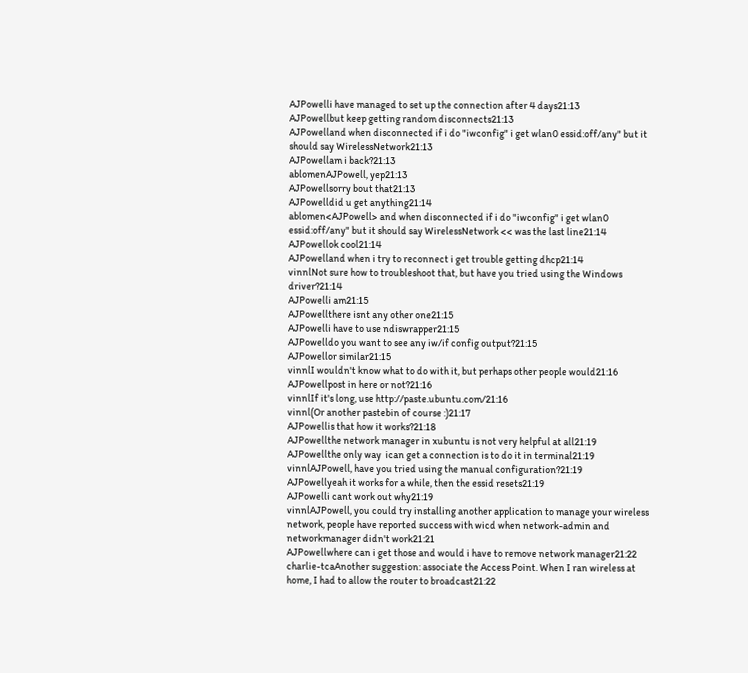AJPowelli have managed to set up the connection after 4 days21:13
AJPowellbut keep getting random disconnects21:13
AJPowelland when disconnected if i do "iwconfig" i get wlan0 essid:off/any" but it should say WirelessNetwork21:13
AJPowellam i back?21:13
ablomenAJPowell, yep21:13
AJPowellsorry bout that21:13
AJPowelldid u get anything21:14
ablomen<AJPowell> and when disconnected if i do "iwconfig" i get wlan0 essid:off/any" but it should say WirelessNetwork << was the last line21:14
AJPowellok cool21:14
AJPowelland when i try to reconnect i get trouble getting dhcp21:14
vinnlNot sure how to troubleshoot that, but have you tried using the Windows driver?21:14
AJPowelli am21:15
AJPowellthere isnt any other one21:15
AJPowelli have to use ndiswrapper21:15
AJPowelldo you want to see any iw/if config output?21:15
AJPowellor similar21:15
vinnlI wouldn't know what to do with it, but perhaps other people would21:16
AJPowellpost in here or not?21:16
vinnlIf it's long, use http://paste.ubuntu.com/21:16
vinnl(Or another pastebin of course :)21:17
AJPowellis that how it works?21:18
AJPowellthe network manager in xubuntu is not very helpful at all21:19
AJPowellthe only way  ican get a connection is to do it in terminal21:19
vinnlAJPowell, have you tried using the manual configuration?21:19
AJPowellyeah it works for a while, then the essid resets21:19
AJPowelli cant work out why21:19
vinnlAJPowell, you could try installing another application to manage your wireless network, people have reported success with wicd when network-admin and networkmanager didn't work21:21
AJPowellwhere can i get those and would i have to remove network manager21:22
charlie-tcaAnother suggestion: associate the Access Point. When I ran wireless at home, I had to allow the router to broadcast21:22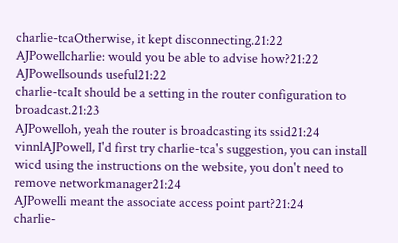charlie-tcaOtherwise, it kept disconnecting.21:22
AJPowellcharlie: would you be able to advise how?21:22
AJPowellsounds useful21:22
charlie-tcaIt should be a setting in the router configuration to broadcast.21:23
AJPowelloh, yeah the router is broadcasting its ssid21:24
vinnlAJPowell, I'd first try charlie-tca's suggestion, you can install wicd using the instructions on the website, you don't need to remove networkmanager21:24
AJPowelli meant the associate access point part?21:24
charlie-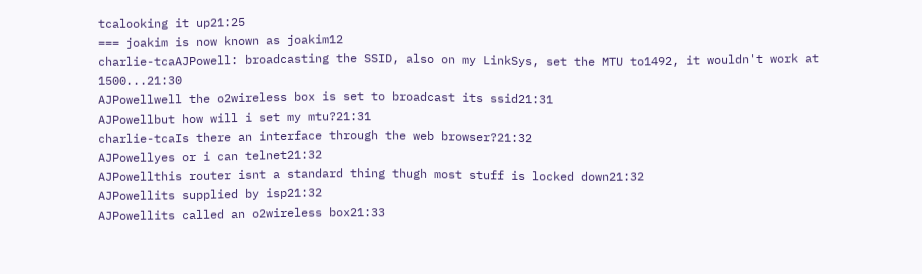tcalooking it up21:25
=== joakim is now known as joakim12
charlie-tcaAJPowell: broadcasting the SSID, also on my LinkSys, set the MTU to1492, it wouldn't work at 1500...21:30
AJPowellwell the o2wireless box is set to broadcast its ssid21:31
AJPowellbut how will i set my mtu?21:31
charlie-tcaIs there an interface through the web browser?21:32
AJPowellyes or i can telnet21:32
AJPowellthis router isnt a standard thing thugh most stuff is locked down21:32
AJPowellits supplied by isp21:32
AJPowellits called an o2wireless box21:33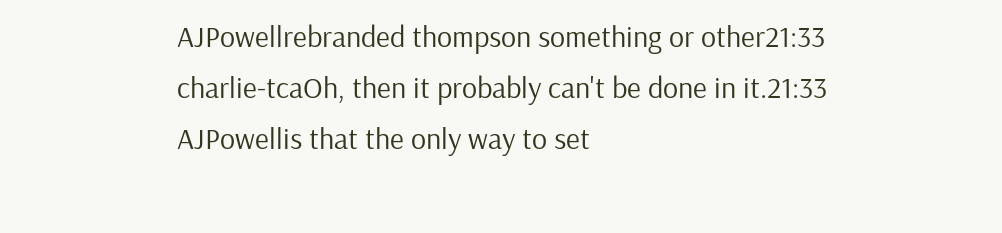AJPowellrebranded thompson something or other21:33
charlie-tcaOh, then it probably can't be done in it.21:33
AJPowellis that the only way to set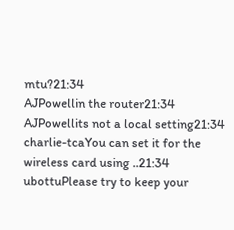mtu?21:34
AJPowellin the router21:34
AJPowellits not a local setting21:34
charlie-tcaYou can set it for the wireless card using ..21:34
ubottuPlease try to keep your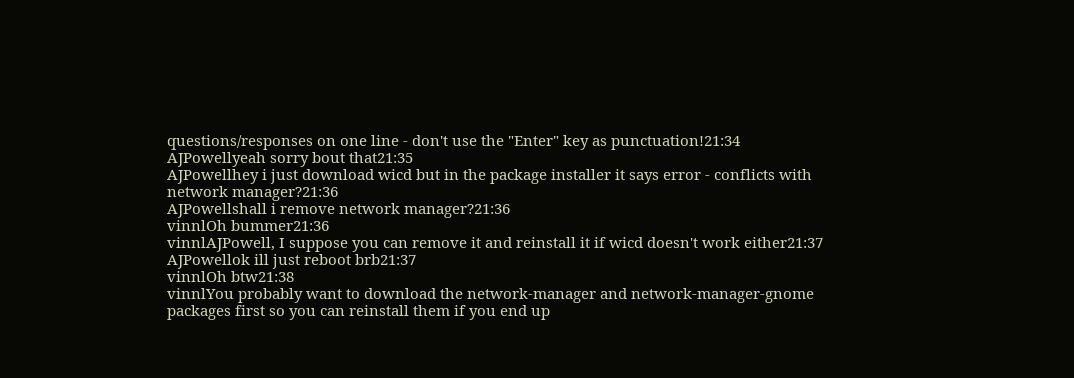questions/responses on one line - don't use the "Enter" key as punctuation!21:34
AJPowellyeah sorry bout that21:35
AJPowellhey i just download wicd but in the package installer it says error - conflicts with network manager?21:36
AJPowellshall i remove network manager?21:36
vinnlOh bummer21:36
vinnlAJPowell, I suppose you can remove it and reinstall it if wicd doesn't work either21:37
AJPowellok ill just reboot brb21:37
vinnlOh btw21:38
vinnlYou probably want to download the network-manager and network-manager-gnome packages first so you can reinstall them if you end up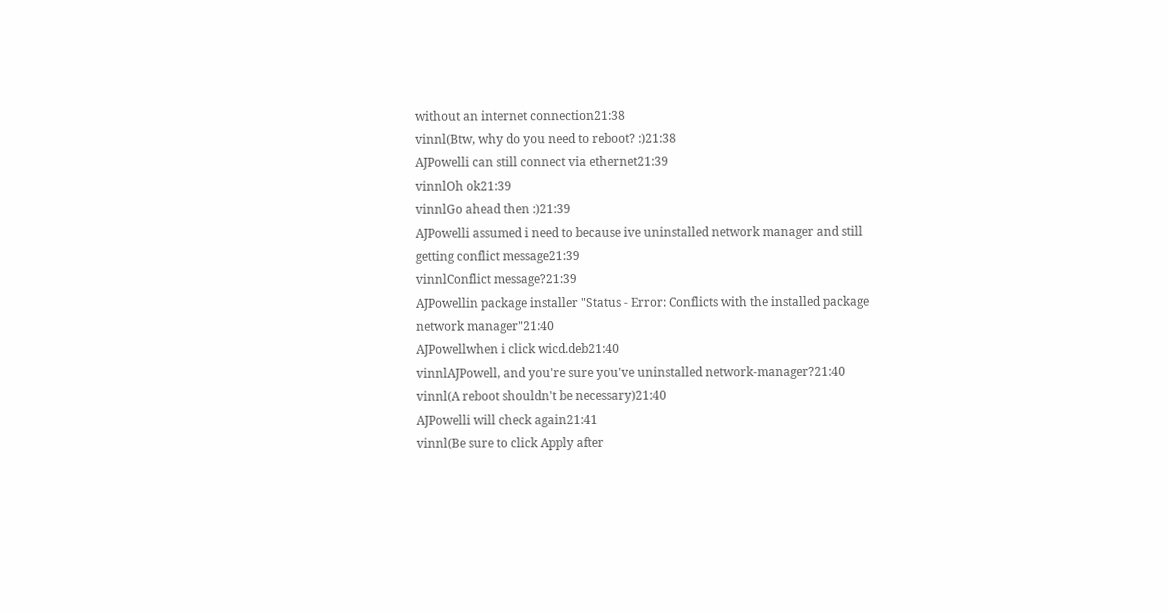without an internet connection21:38
vinnl(Btw, why do you need to reboot? :)21:38
AJPowelli can still connect via ethernet21:39
vinnlOh ok21:39
vinnlGo ahead then :)21:39
AJPowelli assumed i need to because ive uninstalled network manager and still getting conflict message21:39
vinnlConflict message?21:39
AJPowellin package installer "Status - Error: Conflicts with the installed package network manager"21:40
AJPowellwhen i click wicd.deb21:40
vinnlAJPowell, and you're sure you've uninstalled network-manager?21:40
vinnl(A reboot shouldn't be necessary)21:40
AJPowelli will check again21:41
vinnl(Be sure to click Apply after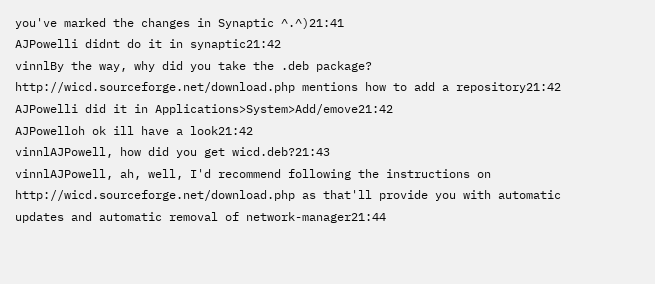you've marked the changes in Synaptic ^.^)21:41
AJPowelli didnt do it in synaptic21:42
vinnlBy the way, why did you take the .deb package? http://wicd.sourceforge.net/download.php mentions how to add a repository21:42
AJPowelli did it in Applications>System>Add/emove21:42
AJPowelloh ok ill have a look21:42
vinnlAJPowell, how did you get wicd.deb?21:43
vinnlAJPowell, ah, well, I'd recommend following the instructions on http://wicd.sourceforge.net/download.php as that'll provide you with automatic updates and automatic removal of network-manager21:44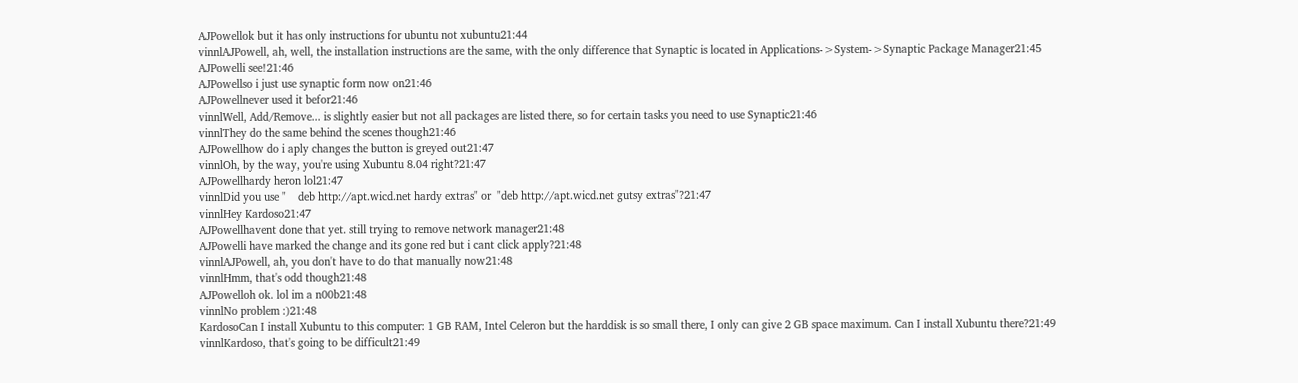AJPowellok but it has only instructions for ubuntu not xubuntu21:44
vinnlAJPowell, ah, well, the installation instructions are the same, with the only difference that Synaptic is located in Applications->System->Synaptic Package Manager21:45
AJPowelli see!21:46
AJPowellso i just use synaptic form now on21:46
AJPowellnever used it befor21:46
vinnlWell, Add/Remove... is slightly easier but not all packages are listed there, so for certain tasks you need to use Synaptic21:46
vinnlThey do the same behind the scenes though21:46
AJPowellhow do i aply changes the button is greyed out21:47
vinnlOh, by the way, you're using Xubuntu 8.04 right?21:47
AJPowellhardy heron lol21:47
vinnlDid you use "    deb http://apt.wicd.net hardy extras" or  "deb http://apt.wicd.net gutsy extras"?21:47
vinnlHey Kardoso21:47
AJPowellhavent done that yet. still trying to remove network manager21:48
AJPowelli have marked the change and its gone red but i cant click apply?21:48
vinnlAJPowell, ah, you don't have to do that manually now21:48
vinnlHmm, that's odd though21:48
AJPowelloh ok. lol im a n00b21:48
vinnlNo problem :)21:48
KardosoCan I install Xubuntu to this computer: 1 GB RAM, Intel Celeron but the harddisk is so small there, I only can give 2 GB space maximum. Can I install Xubuntu there?21:49
vinnlKardoso, that's going to be difficult21:49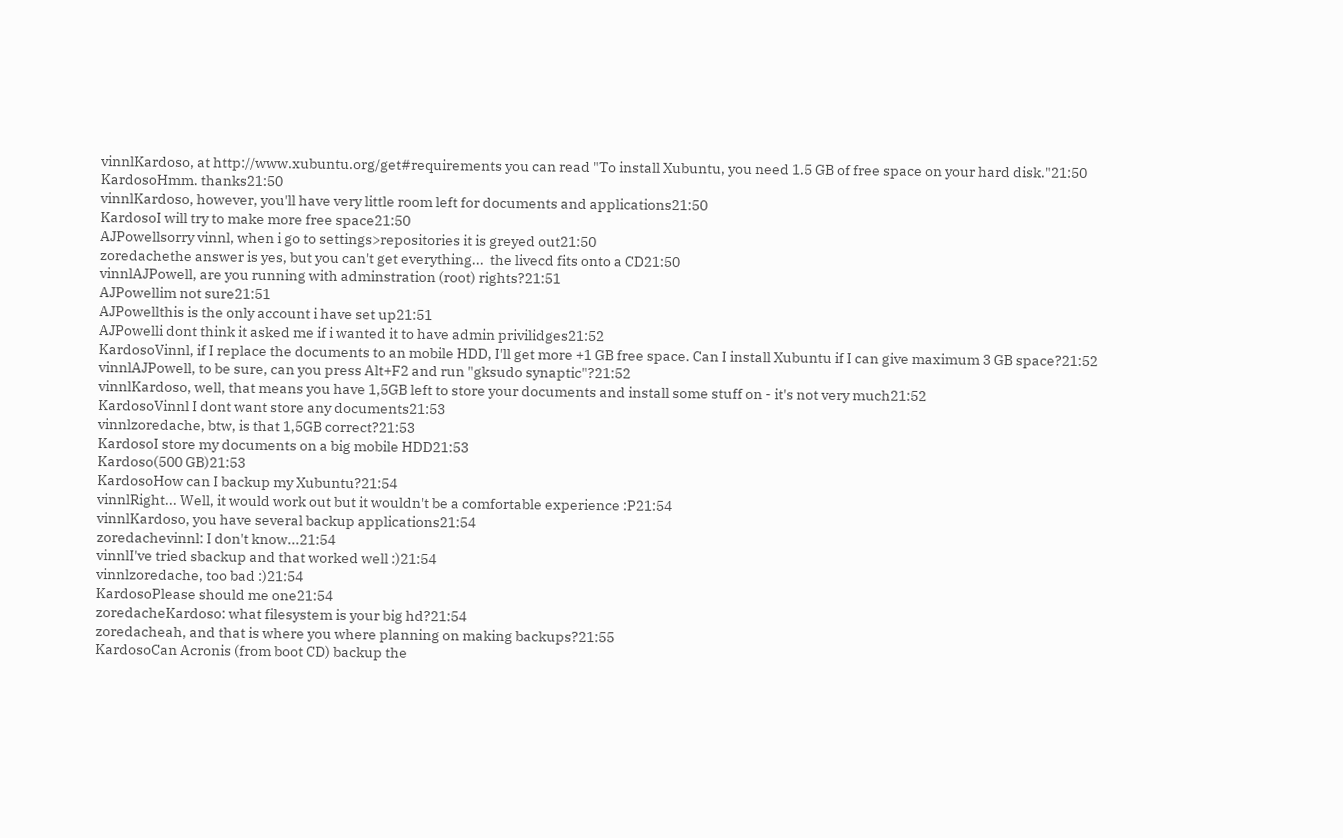vinnlKardoso, at http://www.xubuntu.org/get#requirements you can read "To install Xubuntu, you need 1.5 GB of free space on your hard disk."21:50
KardosoHmm. thanks21:50
vinnlKardoso, however, you'll have very little room left for documents and applications21:50
KardosoI will try to make more free space21:50
AJPowellsorry vinnl, when i go to settings>repositories it is greyed out21:50
zoredachethe answer is yes, but you can't get everything...  the livecd fits onto a CD21:50
vinnlAJPowell, are you running with adminstration (root) rights?21:51
AJPowellim not sure21:51
AJPowellthis is the only account i have set up21:51
AJPowelli dont think it asked me if i wanted it to have admin privilidges21:52
KardosoVinnl, if I replace the documents to an mobile HDD, I'll get more +1 GB free space. Can I install Xubuntu if I can give maximum 3 GB space?21:52
vinnlAJPowell, to be sure, can you press Alt+F2 and run "gksudo synaptic"?21:52
vinnlKardoso, well, that means you have 1,5GB left to store your documents and install some stuff on - it's not very much21:52
KardosoVinnl I dont want store any documents21:53
vinnlzoredache, btw, is that 1,5GB correct?21:53
KardosoI store my documents on a big mobile HDD21:53
Kardoso(500 GB)21:53
KardosoHow can I backup my Xubuntu?21:54
vinnlRight... Well, it would work out but it wouldn't be a comfortable experience :P21:54
vinnlKardoso, you have several backup applications21:54
zoredachevinnl: I don't know...21:54
vinnlI've tried sbackup and that worked well :)21:54
vinnlzoredache, too bad :)21:54
KardosoPlease should me one21:54
zoredacheKardoso: what filesystem is your big hd?21:54
zoredacheah, and that is where you where planning on making backups?21:55
KardosoCan Acronis (from boot CD) backup the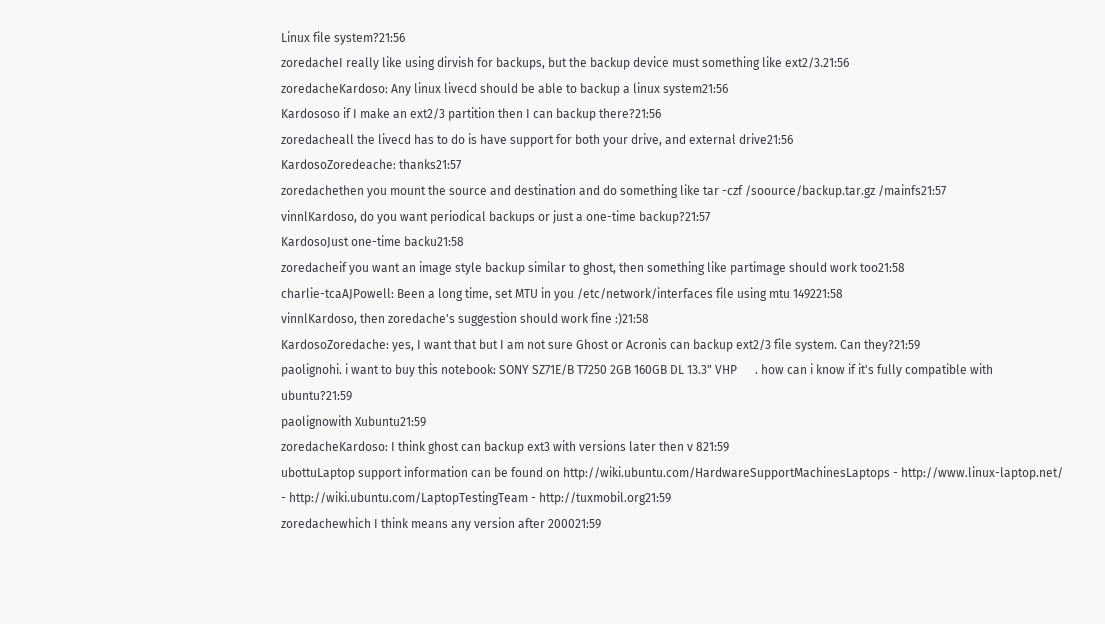Linux file system?21:56
zoredacheI really like using dirvish for backups, but the backup device must something like ext2/3.21:56
zoredacheKardoso: Any linux livecd should be able to backup a linux system21:56
Kardososo if I make an ext2/3 partition then I can backup there?21:56
zoredacheall the livecd has to do is have support for both your drive, and external drive21:56
KardosoZoredeache: thanks21:57
zoredachethen you mount the source and destination and do something like tar -czf /soource/backup.tar.gz /mainfs21:57
vinnlKardoso, do you want periodical backups or just a one-time backup?21:57
KardosoJust one-time backu21:58
zoredacheif you want an image style backup similar to ghost, then something like partimage should work too21:58
charlie-tcaAJPowell: Been a long time, set MTU in you /etc/network/interfaces file using mtu 149221:58
vinnlKardoso, then zoredache's suggestion should work fine :)21:58
KardosoZoredache: yes, I want that but I am not sure Ghost or Acronis can backup ext2/3 file system. Can they?21:59
paolignohi. i want to buy this notebook: SONY SZ71E/B T7250 2GB 160GB DL 13.3" VHP      . how can i know if it's fully compatible with ubuntu?21:59
paolignowith Xubuntu21:59
zoredacheKardoso: I think ghost can backup ext3 with versions later then v 821:59
ubottuLaptop support information can be found on http://wiki.ubuntu.com/HardwareSupportMachinesLaptops - http://www.linux-laptop.net/ - http://wiki.ubuntu.com/LaptopTestingTeam - http://tuxmobil.org21:59
zoredachewhich I think means any version after 200021:59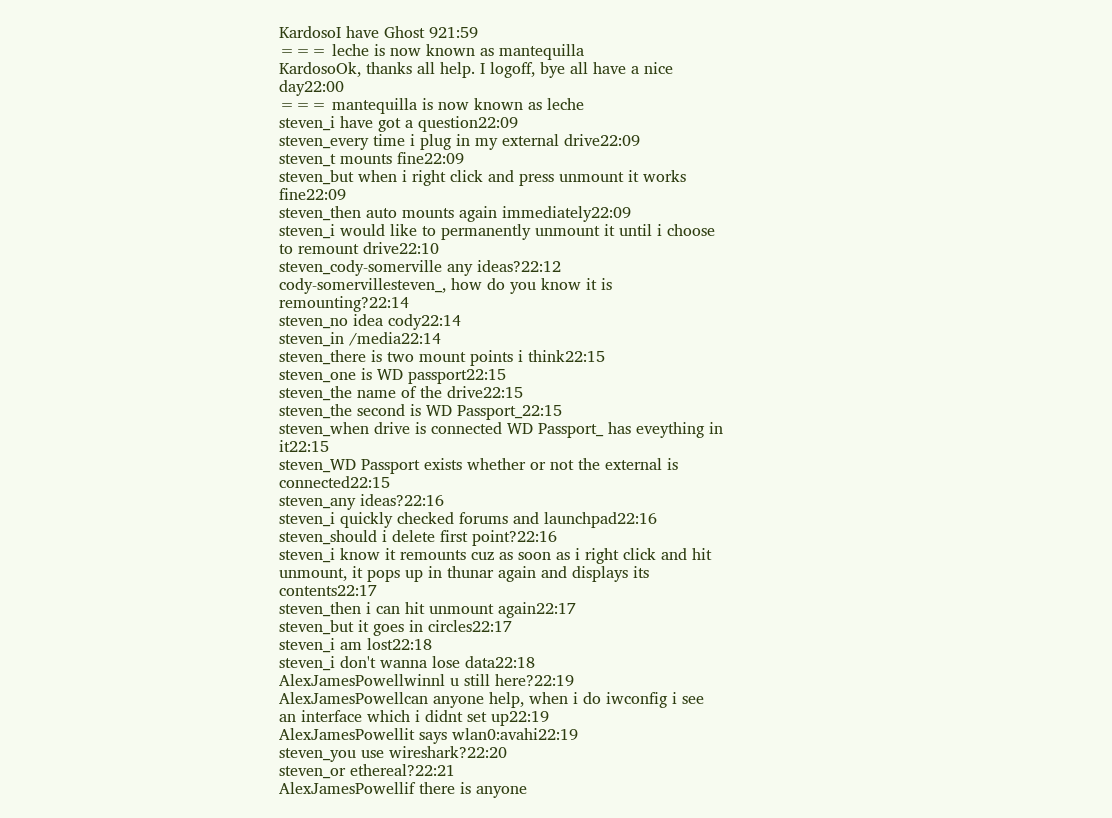KardosoI have Ghost 921:59
=== leche is now known as mantequilla
KardosoOk, thanks all help. I logoff, bye all have a nice day22:00
=== mantequilla is now known as leche
steven_i have got a question22:09
steven_every time i plug in my external drive22:09
steven_t mounts fine22:09
steven_but when i right click and press unmount it works fine22:09
steven_then auto mounts again immediately22:09
steven_i would like to permanently unmount it until i choose to remount drive22:10
steven_cody-somerville any ideas?22:12
cody-somervillesteven_, how do you know it is remounting?22:14
steven_no idea cody22:14
steven_in /media22:14
steven_there is two mount points i think22:15
steven_one is WD passport22:15
steven_the name of the drive22:15
steven_the second is WD Passport_22:15
steven_when drive is connected WD Passport_ has eveything in it22:15
steven_WD Passport exists whether or not the external is connected22:15
steven_any ideas?22:16
steven_i quickly checked forums and launchpad22:16
steven_should i delete first point?22:16
steven_i know it remounts cuz as soon as i right click and hit unmount, it pops up in thunar again and displays its contents22:17
steven_then i can hit unmount again22:17
steven_but it goes in circles22:17
steven_i am lost22:18
steven_i don't wanna lose data22:18
AlexJamesPowellwinnl u still here?22:19
AlexJamesPowellcan anyone help, when i do iwconfig i see an interface which i didnt set up22:19
AlexJamesPowellit says wlan0:avahi22:19
steven_you use wireshark?22:20
steven_or ethereal?22:21
AlexJamesPowellif there is anyone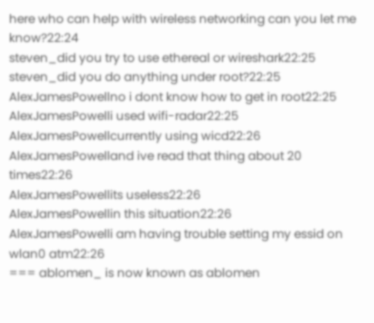here who can help with wireless networking can you let me know?22:24
steven_did you try to use ethereal or wireshark22:25
steven_did you do anything under root?22:25
AlexJamesPowellno i dont know how to get in root22:25
AlexJamesPowelli used wifi-radar22:25
AlexJamesPowellcurrently using wicd22:26
AlexJamesPowelland ive read that thing about 20 times22:26
AlexJamesPowellits useless22:26
AlexJamesPowellin this situation22:26
AlexJamesPowelli am having trouble setting my essid on wlan0 atm22:26
=== ablomen_ is now known as ablomen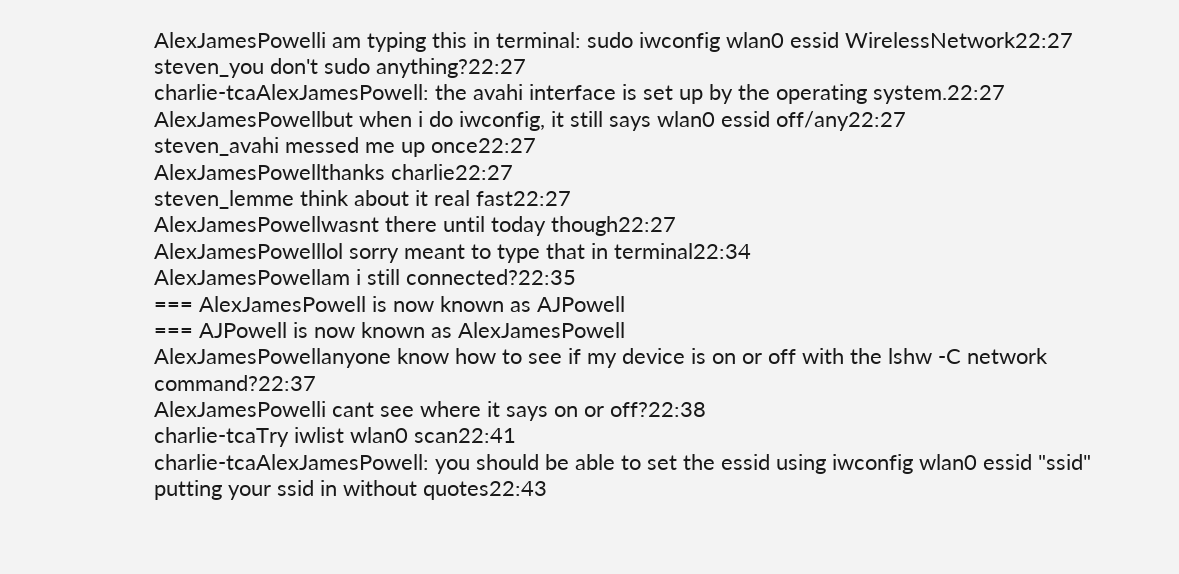AlexJamesPowelli am typing this in terminal: sudo iwconfig wlan0 essid WirelessNetwork22:27
steven_you don't sudo anything?22:27
charlie-tcaAlexJamesPowell: the avahi interface is set up by the operating system.22:27
AlexJamesPowellbut when i do iwconfig, it still says wlan0 essid off/any22:27
steven_avahi messed me up once22:27
AlexJamesPowellthanks charlie22:27
steven_lemme think about it real fast22:27
AlexJamesPowellwasnt there until today though22:27
AlexJamesPowelllol sorry meant to type that in terminal22:34
AlexJamesPowellam i still connected?22:35
=== AlexJamesPowell is now known as AJPowell
=== AJPowell is now known as AlexJamesPowell
AlexJamesPowellanyone know how to see if my device is on or off with the lshw -C network command?22:37
AlexJamesPowelli cant see where it says on or off?22:38
charlie-tcaTry iwlist wlan0 scan22:41
charlie-tcaAlexJamesPowell: you should be able to set the essid using iwconfig wlan0 essid "ssid" putting your ssid in without quotes22:43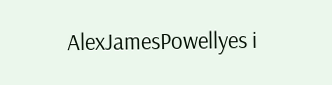AlexJamesPowellyes i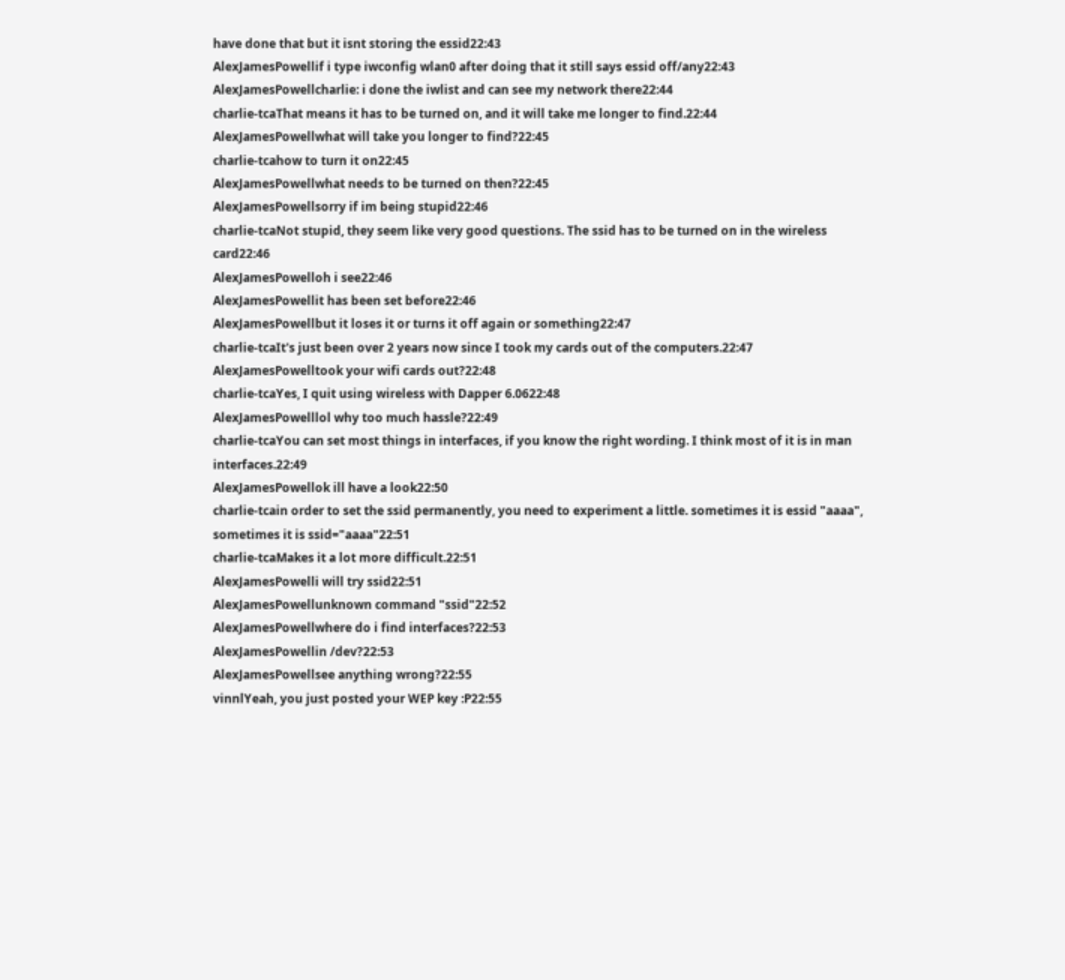have done that but it isnt storing the essid22:43
AlexJamesPowellif i type iwconfig wlan0 after doing that it still says essid off/any22:43
AlexJamesPowellcharlie: i done the iwlist and can see my network there22:44
charlie-tcaThat means it has to be turned on, and it will take me longer to find.22:44
AlexJamesPowellwhat will take you longer to find?22:45
charlie-tcahow to turn it on22:45
AlexJamesPowellwhat needs to be turned on then?22:45
AlexJamesPowellsorry if im being stupid22:46
charlie-tcaNot stupid, they seem like very good questions. The ssid has to be turned on in the wireless card22:46
AlexJamesPowelloh i see22:46
AlexJamesPowellit has been set before22:46
AlexJamesPowellbut it loses it or turns it off again or something22:47
charlie-tcaIt's just been over 2 years now since I took my cards out of the computers.22:47
AlexJamesPowelltook your wifi cards out?22:48
charlie-tcaYes, I quit using wireless with Dapper 6.0622:48
AlexJamesPowelllol why too much hassle?22:49
charlie-tcaYou can set most things in interfaces, if you know the right wording. I think most of it is in man interfaces.22:49
AlexJamesPowellok ill have a look22:50
charlie-tcain order to set the ssid permanently, you need to experiment a little. sometimes it is essid "aaaa", sometimes it is ssid="aaaa"22:51
charlie-tcaMakes it a lot more difficult.22:51
AlexJamesPowelli will try ssid22:51
AlexJamesPowellunknown command "ssid"22:52
AlexJamesPowellwhere do i find interfaces?22:53
AlexJamesPowellin /dev?22:53
AlexJamesPowellsee anything wrong?22:55
vinnlYeah, you just posted your WEP key :P22:55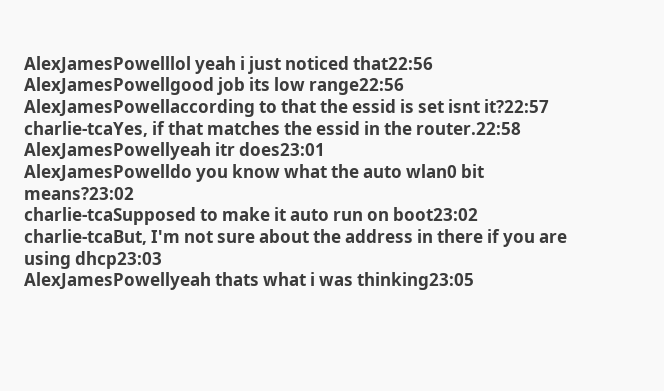AlexJamesPowelllol yeah i just noticed that22:56
AlexJamesPowellgood job its low range22:56
AlexJamesPowellaccording to that the essid is set isnt it?22:57
charlie-tcaYes, if that matches the essid in the router.22:58
AlexJamesPowellyeah itr does23:01
AlexJamesPowelldo you know what the auto wlan0 bit means?23:02
charlie-tcaSupposed to make it auto run on boot23:02
charlie-tcaBut, I'm not sure about the address in there if you are using dhcp23:03
AlexJamesPowellyeah thats what i was thinking23:05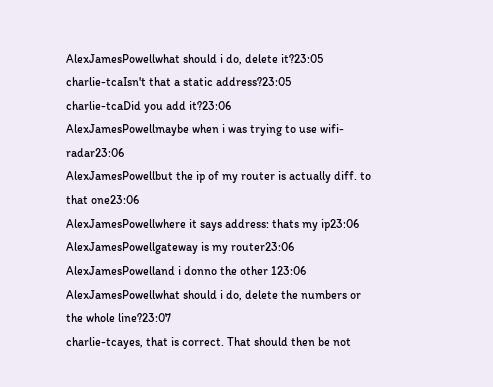AlexJamesPowellwhat should i do, delete it?23:05
charlie-tcaIsn't that a static address?23:05
charlie-tcaDid you add it?23:06
AlexJamesPowellmaybe when i was trying to use wifi-radar23:06
AlexJamesPowellbut the ip of my router is actually diff. to that one23:06
AlexJamesPowellwhere it says address: thats my ip23:06
AlexJamesPowellgateway is my router23:06
AlexJamesPowelland i donno the other 123:06
AlexJamesPowellwhat should i do, delete the numbers or the whole line?23:07
charlie-tcayes, that is correct. That should then be not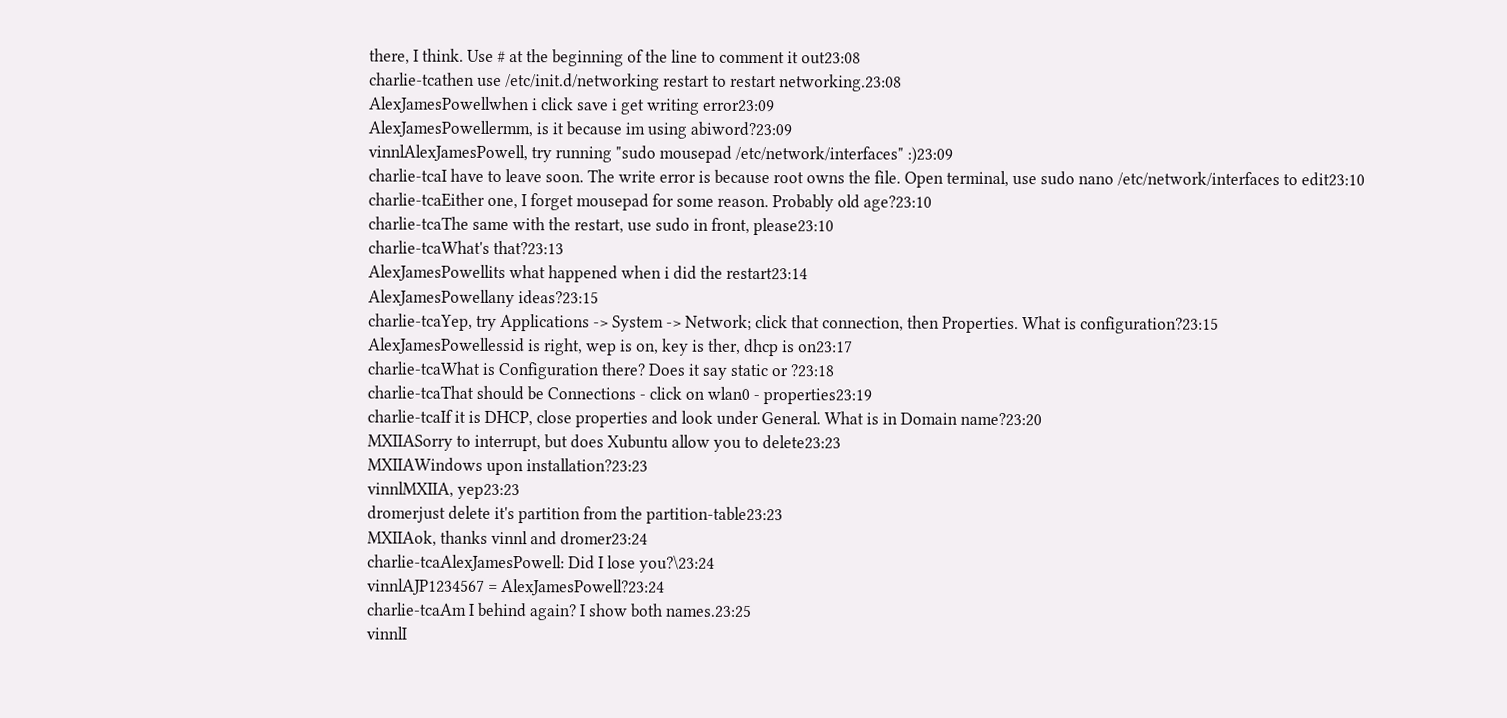there, I think. Use # at the beginning of the line to comment it out23:08
charlie-tcathen use /etc/init.d/networking restart to restart networking.23:08
AlexJamesPowellwhen i click save i get writing error23:09
AlexJamesPowellermm, is it because im using abiword?23:09
vinnlAlexJamesPowell, try running "sudo mousepad /etc/network/interfaces" :)23:09
charlie-tcaI have to leave soon. The write error is because root owns the file. Open terminal, use sudo nano /etc/network/interfaces to edit23:10
charlie-tcaEither one, I forget mousepad for some reason. Probably old age?23:10
charlie-tcaThe same with the restart, use sudo in front, please23:10
charlie-tcaWhat's that?23:13
AlexJamesPowellits what happened when i did the restart23:14
AlexJamesPowellany ideas?23:15
charlie-tcaYep, try Applications -> System -> Network; click that connection, then Properties. What is configuration?23:15
AlexJamesPowellessid is right, wep is on, key is ther, dhcp is on23:17
charlie-tcaWhat is Configuration there? Does it say static or ?23:18
charlie-tcaThat should be Connections - click on wlan0 - properties23:19
charlie-tcaIf it is DHCP, close properties and look under General. What is in Domain name?23:20
MXIIASorry to interrupt, but does Xubuntu allow you to delete23:23
MXIIAWindows upon installation?23:23
vinnlMXIIA, yep23:23
dromerjust delete it's partition from the partition-table23:23
MXIIAok, thanks vinnl and dromer23:24
charlie-tcaAlexJamesPowell: Did I lose you?\23:24
vinnlAJP1234567 = AlexJamesPowell?23:24
charlie-tcaAm I behind again? I show both names.23:25
vinnlI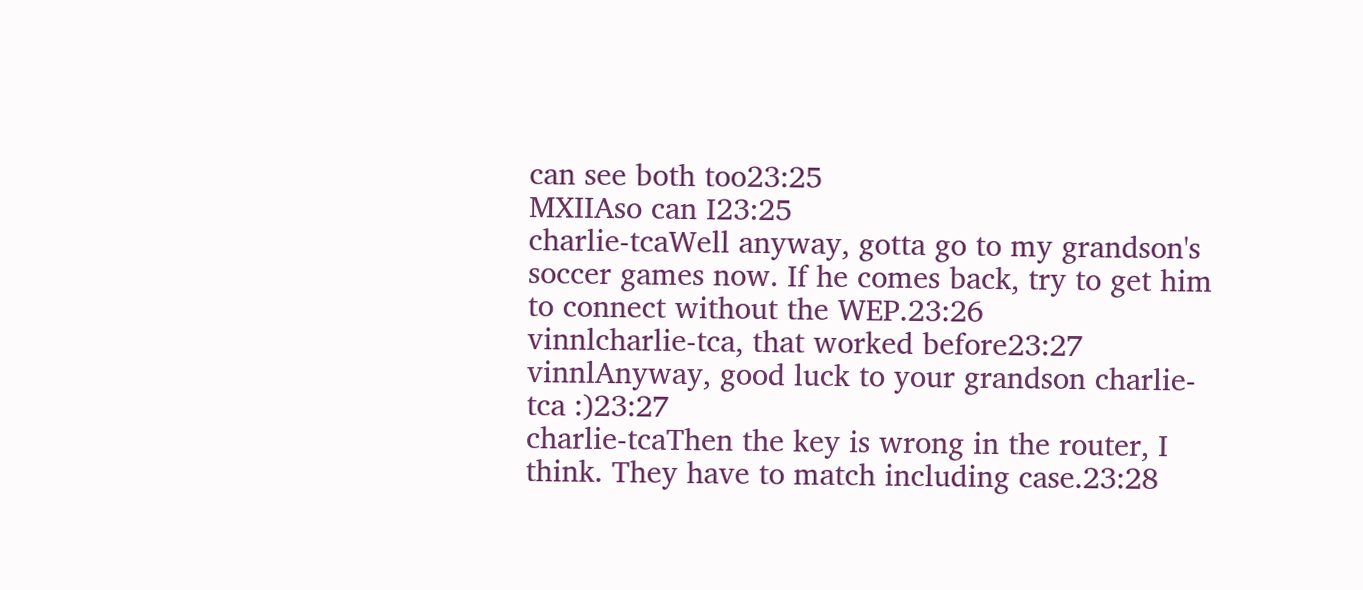can see both too23:25
MXIIAso can I23:25
charlie-tcaWell anyway, gotta go to my grandson's soccer games now. If he comes back, try to get him to connect without the WEP.23:26
vinnlcharlie-tca, that worked before23:27
vinnlAnyway, good luck to your grandson charlie-tca :)23:27
charlie-tcaThen the key is wrong in the router, I think. They have to match including case.23:28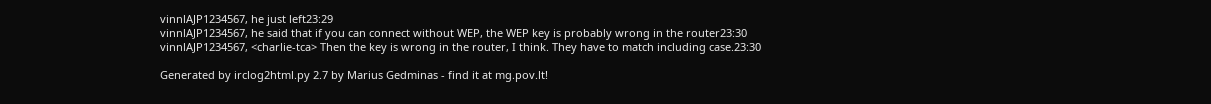vinnlAJP1234567, he just left23:29
vinnlAJP1234567, he said that if you can connect without WEP, the WEP key is probably wrong in the router23:30
vinnlAJP1234567, <charlie-tca> Then the key is wrong in the router, I think. They have to match including case.23:30

Generated by irclog2html.py 2.7 by Marius Gedminas - find it at mg.pov.lt!